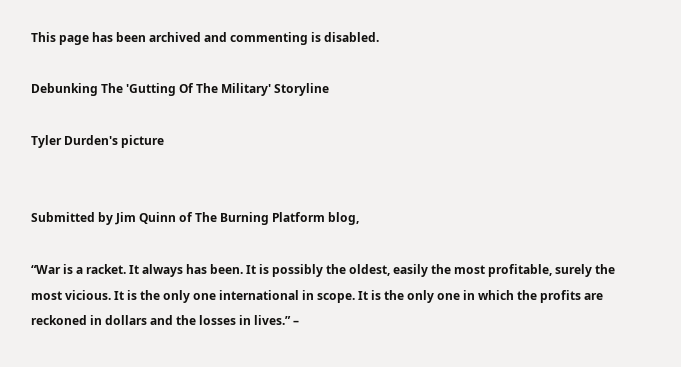This page has been archived and commenting is disabled.

Debunking The 'Gutting Of The Military' Storyline

Tyler Durden's picture


Submitted by Jim Quinn of The Burning Platform blog,

“War is a racket. It always has been. It is possibly the oldest, easily the most profitable, surely the most vicious. It is the only one international in scope. It is the only one in which the profits are reckoned in dollars and the losses in lives.” –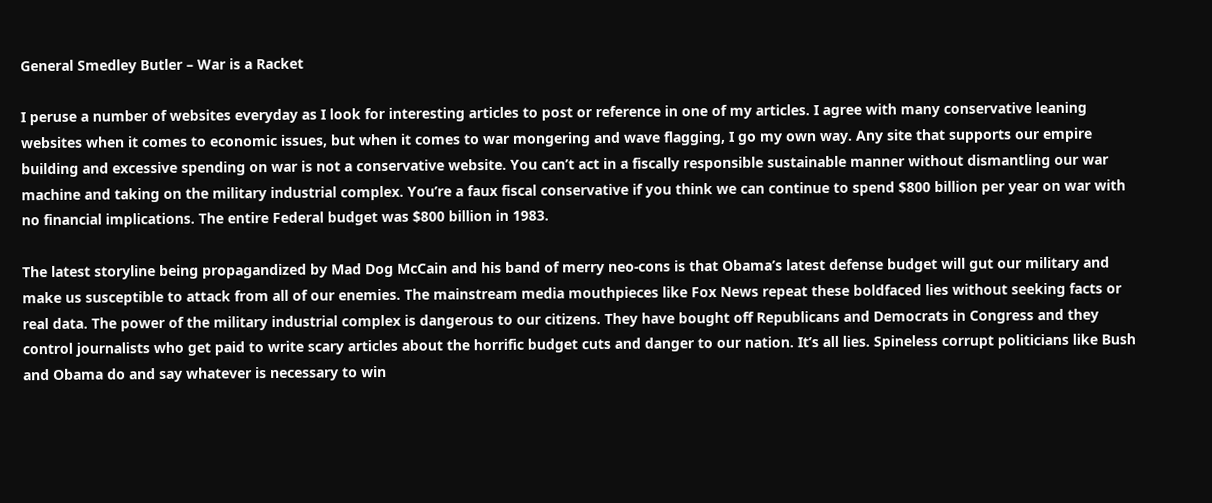General Smedley Butler – War is a Racket

I peruse a number of websites everyday as I look for interesting articles to post or reference in one of my articles. I agree with many conservative leaning websites when it comes to economic issues, but when it comes to war mongering and wave flagging, I go my own way. Any site that supports our empire building and excessive spending on war is not a conservative website. You can’t act in a fiscally responsible sustainable manner without dismantling our war machine and taking on the military industrial complex. You’re a faux fiscal conservative if you think we can continue to spend $800 billion per year on war with no financial implications. The entire Federal budget was $800 billion in 1983.

The latest storyline being propagandized by Mad Dog McCain and his band of merry neo-cons is that Obama’s latest defense budget will gut our military and make us susceptible to attack from all of our enemies. The mainstream media mouthpieces like Fox News repeat these boldfaced lies without seeking facts or real data. The power of the military industrial complex is dangerous to our citizens. They have bought off Republicans and Democrats in Congress and they control journalists who get paid to write scary articles about the horrific budget cuts and danger to our nation. It’s all lies. Spineless corrupt politicians like Bush and Obama do and say whatever is necessary to win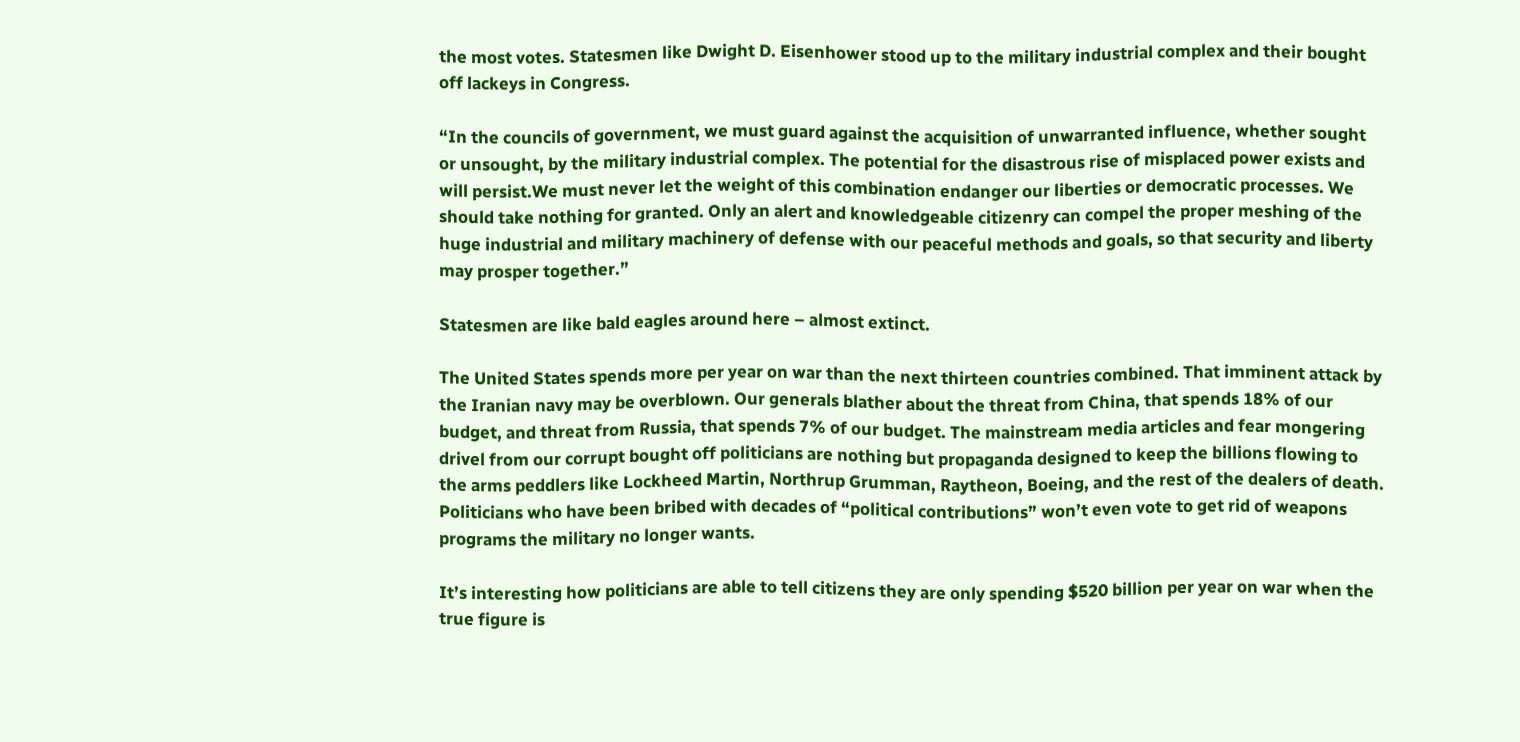the most votes. Statesmen like Dwight D. Eisenhower stood up to the military industrial complex and their bought off lackeys in Congress.

“In the councils of government, we must guard against the acquisition of unwarranted influence, whether sought or unsought, by the military industrial complex. The potential for the disastrous rise of misplaced power exists and will persist.We must never let the weight of this combination endanger our liberties or democratic processes. We should take nothing for granted. Only an alert and knowledgeable citizenry can compel the proper meshing of the huge industrial and military machinery of defense with our peaceful methods and goals, so that security and liberty may prosper together.”

Statesmen are like bald eagles around here – almost extinct.

The United States spends more per year on war than the next thirteen countries combined. That imminent attack by the Iranian navy may be overblown. Our generals blather about the threat from China, that spends 18% of our budget, and threat from Russia, that spends 7% of our budget. The mainstream media articles and fear mongering drivel from our corrupt bought off politicians are nothing but propaganda designed to keep the billions flowing to the arms peddlers like Lockheed Martin, Northrup Grumman, Raytheon, Boeing, and the rest of the dealers of death. Politicians who have been bribed with decades of “political contributions” won’t even vote to get rid of weapons programs the military no longer wants.

It’s interesting how politicians are able to tell citizens they are only spending $520 billion per year on war when the true figure is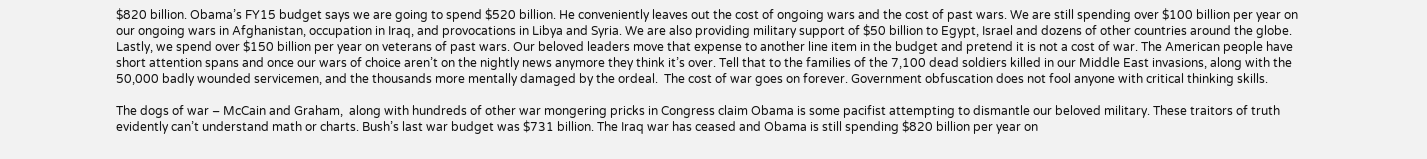$820 billion. Obama’s FY15 budget says we are going to spend $520 billion. He conveniently leaves out the cost of ongoing wars and the cost of past wars. We are still spending over $100 billion per year on our ongoing wars in Afghanistan, occupation in Iraq, and provocations in Libya and Syria. We are also providing military support of $50 billion to Egypt, Israel and dozens of other countries around the globe. Lastly, we spend over $150 billion per year on veterans of past wars. Our beloved leaders move that expense to another line item in the budget and pretend it is not a cost of war. The American people have short attention spans and once our wars of choice aren’t on the nightly news anymore they think it’s over. Tell that to the families of the 7,100 dead soldiers killed in our Middle East invasions, along with the 50,000 badly wounded servicemen, and the thousands more mentally damaged by the ordeal.  The cost of war goes on forever. Government obfuscation does not fool anyone with critical thinking skills.

The dogs of war – McCain and Graham,  along with hundreds of other war mongering pricks in Congress claim Obama is some pacifist attempting to dismantle our beloved military. These traitors of truth evidently can’t understand math or charts. Bush’s last war budget was $731 billion. The Iraq war has ceased and Obama is still spending $820 billion per year on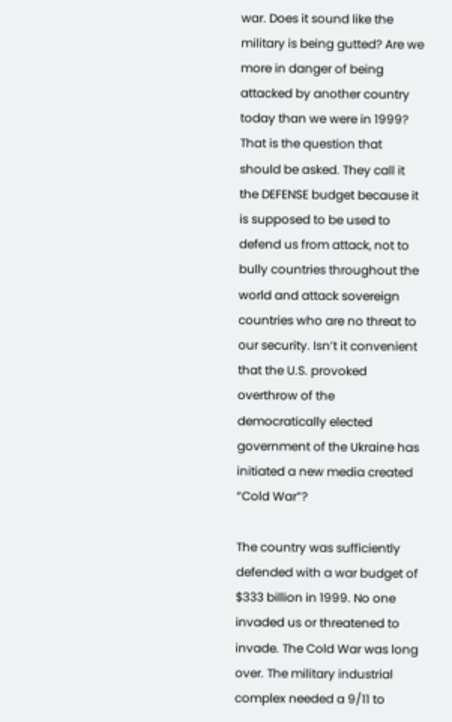war. Does it sound like the military is being gutted? Are we more in danger of being attacked by another country today than we were in 1999? That is the question that should be asked. They call it the DEFENSE budget because it is supposed to be used to defend us from attack, not to bully countries throughout the world and attack sovereign countries who are no threat to our security. Isn’t it convenient that the U.S. provoked overthrow of the democratically elected government of the Ukraine has initiated a new media created “Cold War”?

The country was sufficiently defended with a war budget of $333 billion in 1999. No one invaded us or threatened to invade. The Cold War was long over. The military industrial complex needed a 9/11 to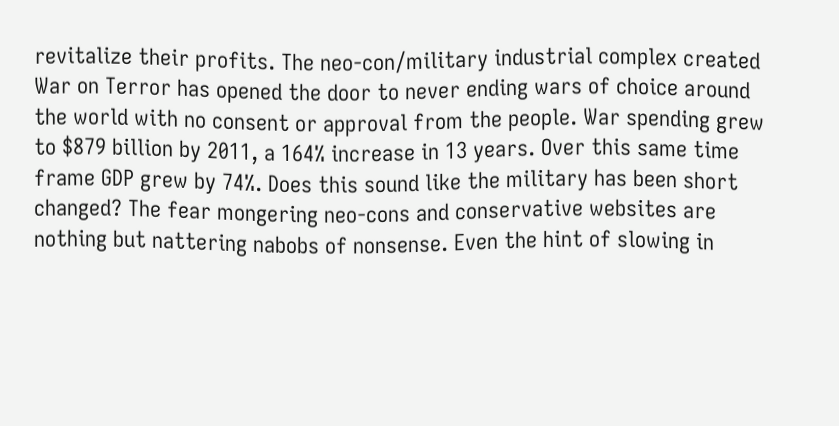revitalize their profits. The neo-con/military industrial complex created War on Terror has opened the door to never ending wars of choice around the world with no consent or approval from the people. War spending grew to $879 billion by 2011, a 164% increase in 13 years. Over this same time frame GDP grew by 74%. Does this sound like the military has been short changed? The fear mongering neo-cons and conservative websites are nothing but nattering nabobs of nonsense. Even the hint of slowing in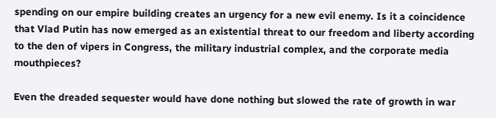spending on our empire building creates an urgency for a new evil enemy. Is it a coincidence that Vlad Putin has now emerged as an existential threat to our freedom and liberty according to the den of vipers in Congress, the military industrial complex, and the corporate media mouthpieces?

Even the dreaded sequester would have done nothing but slowed the rate of growth in war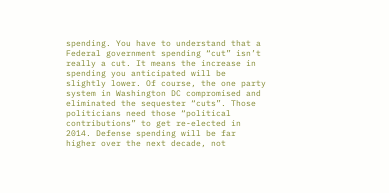spending. You have to understand that a Federal government spending “cut” isn’t really a cut. It means the increase in spending you anticipated will be slightly lower. Of course, the one party system in Washington DC compromised and eliminated the sequester “cuts”. Those politicians need those “political contributions” to get re-elected in 2014. Defense spending will be far higher over the next decade, not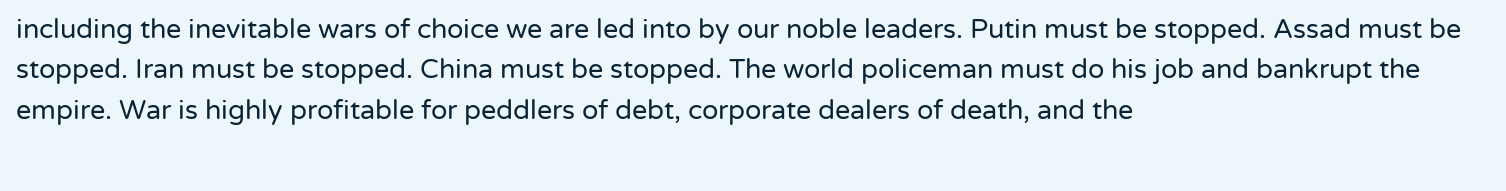including the inevitable wars of choice we are led into by our noble leaders. Putin must be stopped. Assad must be stopped. Iran must be stopped. China must be stopped. The world policeman must do his job and bankrupt the empire. War is highly profitable for peddlers of debt, corporate dealers of death, and the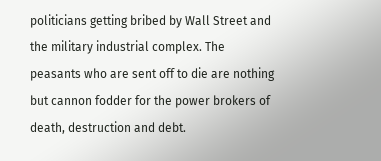politicians getting bribed by Wall Street and the military industrial complex. The peasants who are sent off to die are nothing but cannon fodder for the power brokers of death, destruction and debt.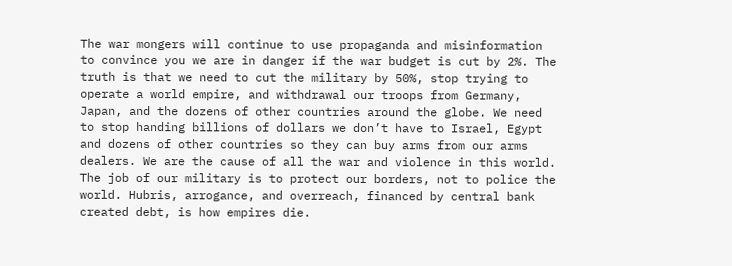The war mongers will continue to use propaganda and misinformation to convince you we are in danger if the war budget is cut by 2%. The truth is that we need to cut the military by 50%, stop trying to operate a world empire, and withdrawal our troops from Germany, Japan, and the dozens of other countries around the globe. We need to stop handing billions of dollars we don’t have to Israel, Egypt and dozens of other countries so they can buy arms from our arms dealers. We are the cause of all the war and violence in this world. The job of our military is to protect our borders, not to police the world. Hubris, arrogance, and overreach, financed by central bank created debt, is how empires die.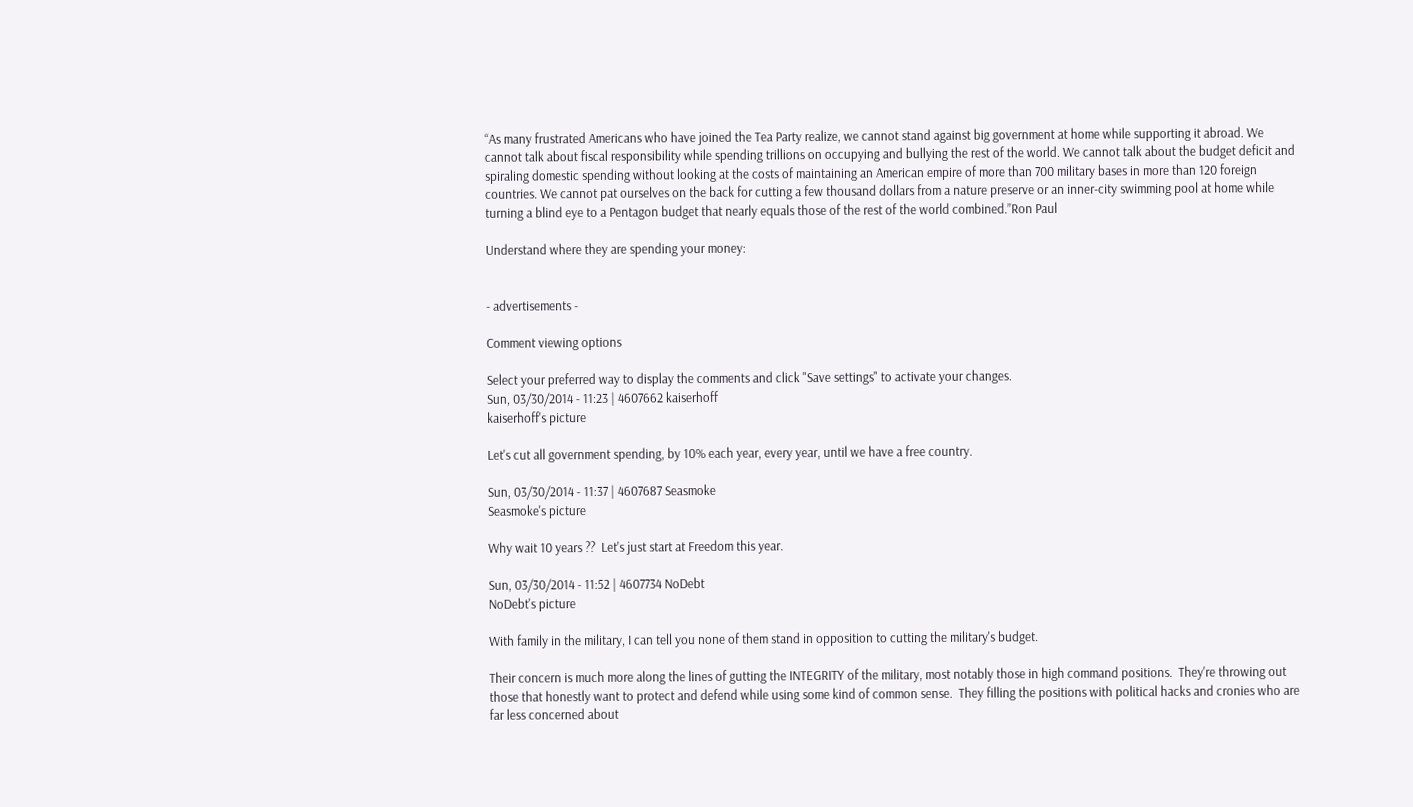“As many frustrated Americans who have joined the Tea Party realize, we cannot stand against big government at home while supporting it abroad. We cannot talk about fiscal responsibility while spending trillions on occupying and bullying the rest of the world. We cannot talk about the budget deficit and spiraling domestic spending without looking at the costs of maintaining an American empire of more than 700 military bases in more than 120 foreign countries. We cannot pat ourselves on the back for cutting a few thousand dollars from a nature preserve or an inner-city swimming pool at home while turning a blind eye to a Pentagon budget that nearly equals those of the rest of the world combined.”Ron Paul

Understand where they are spending your money:


- advertisements -

Comment viewing options

Select your preferred way to display the comments and click "Save settings" to activate your changes.
Sun, 03/30/2014 - 11:23 | 4607662 kaiserhoff
kaiserhoff's picture

Let's cut all government spending, by 10% each year, every year, until we have a free country.

Sun, 03/30/2014 - 11:37 | 4607687 Seasmoke
Seasmoke's picture

Why wait 10 years ??  Let's just start at Freedom this year.

Sun, 03/30/2014 - 11:52 | 4607734 NoDebt
NoDebt's picture

With family in the military, I can tell you none of them stand in opposition to cutting the military's budget.

Their concern is much more along the lines of gutting the INTEGRITY of the military, most notably those in high command positions.  They're throwing out those that honestly want to protect and defend while using some kind of common sense.  They filling the positions with political hacks and cronies who are far less concerned about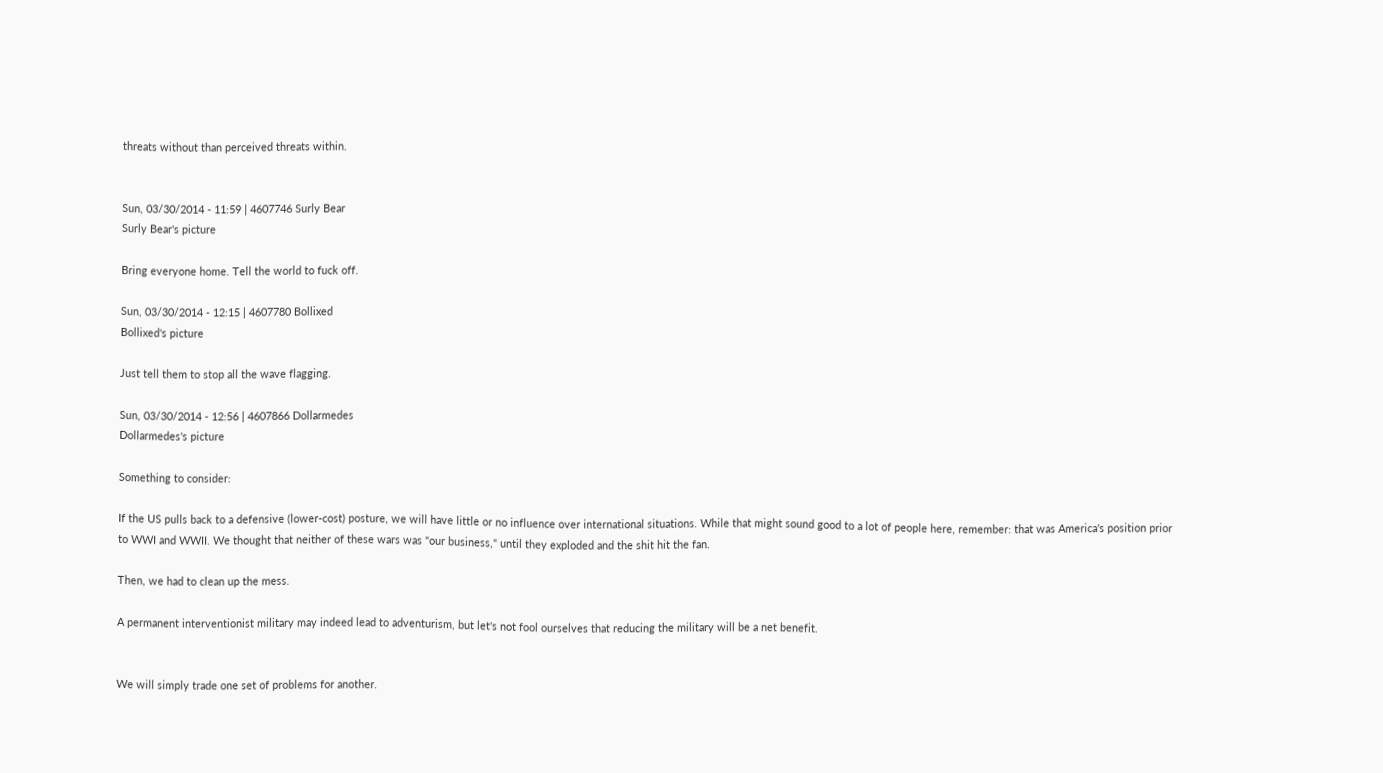threats without than perceived threats within.


Sun, 03/30/2014 - 11:59 | 4607746 Surly Bear
Surly Bear's picture

Bring everyone home. Tell the world to fuck off.

Sun, 03/30/2014 - 12:15 | 4607780 Bollixed
Bollixed's picture

Just tell them to stop all the wave flagging.

Sun, 03/30/2014 - 12:56 | 4607866 Dollarmedes
Dollarmedes's picture

Something to consider:

If the US pulls back to a defensive (lower-cost) posture, we will have little or no influence over international situations. While that might sound good to a lot of people here, remember: that was America's position prior to WWI and WWII. We thought that neither of these wars was "our business," until they exploded and the shit hit the fan.

Then, we had to clean up the mess.

A permanent interventionist military may indeed lead to adventurism, but let's not fool ourselves that reducing the military will be a net benefit.


We will simply trade one set of problems for another.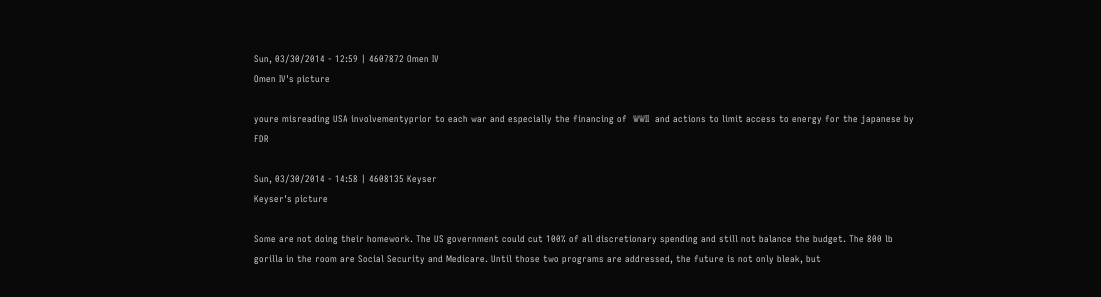Sun, 03/30/2014 - 12:59 | 4607872 Omen IV
Omen IV's picture

youre misreading USA involvementyprior to each war and especially the financing of  WWII  and actions to limit access to energy for the japanese by FDR

Sun, 03/30/2014 - 14:58 | 4608135 Keyser
Keyser's picture

Some are not doing their homework. The US government could cut 100% of all discretionary spending and still not balance the budget. The 800 lb gorilla in the room are Social Security and Medicare. Until those two programs are addressed, the future is not only bleak, but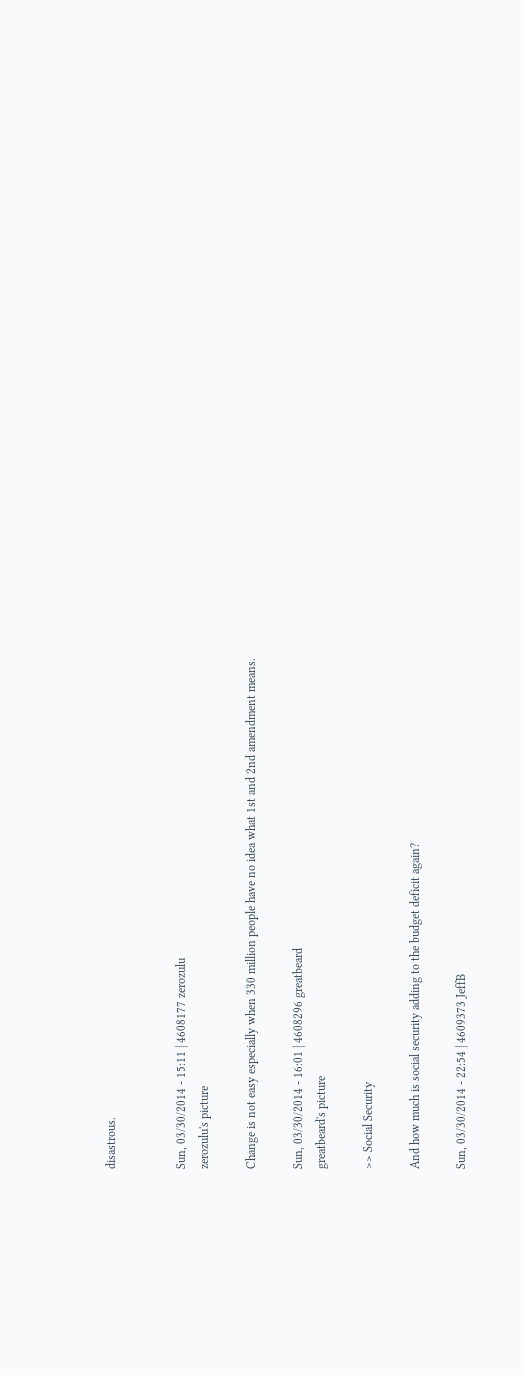disastrous.


Sun, 03/30/2014 - 15:11 | 4608177 zerozulu
zerozulu's picture

Change is not easy especially when 330 million people have no idea what 1st and 2nd amendment means.

Sun, 03/30/2014 - 16:01 | 4608296 greatbeard
greatbeard's picture

>> Social Security

And how much is social security adding to the budget deficit again?

Sun, 03/30/2014 - 22:54 | 4609373 JeffB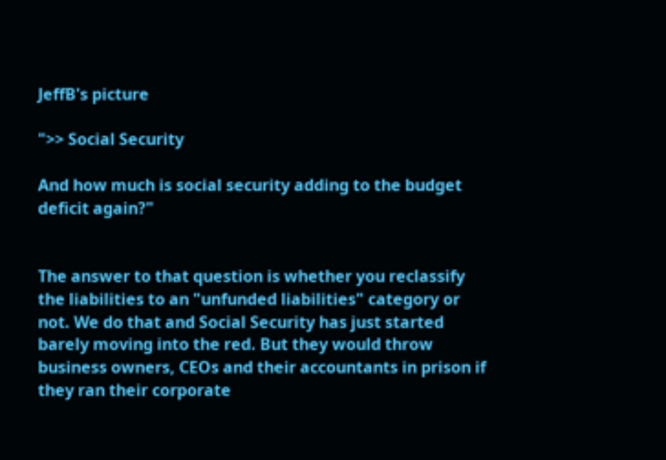JeffB's picture

">> Social Security

And how much is social security adding to the budget deficit again?"


The answer to that question is whether you reclassify the liabilities to an "unfunded liabilities" category or not. We do that and Social Security has just started barely moving into the red. But they would throw business owners, CEOs and their accountants in prison if they ran their corporate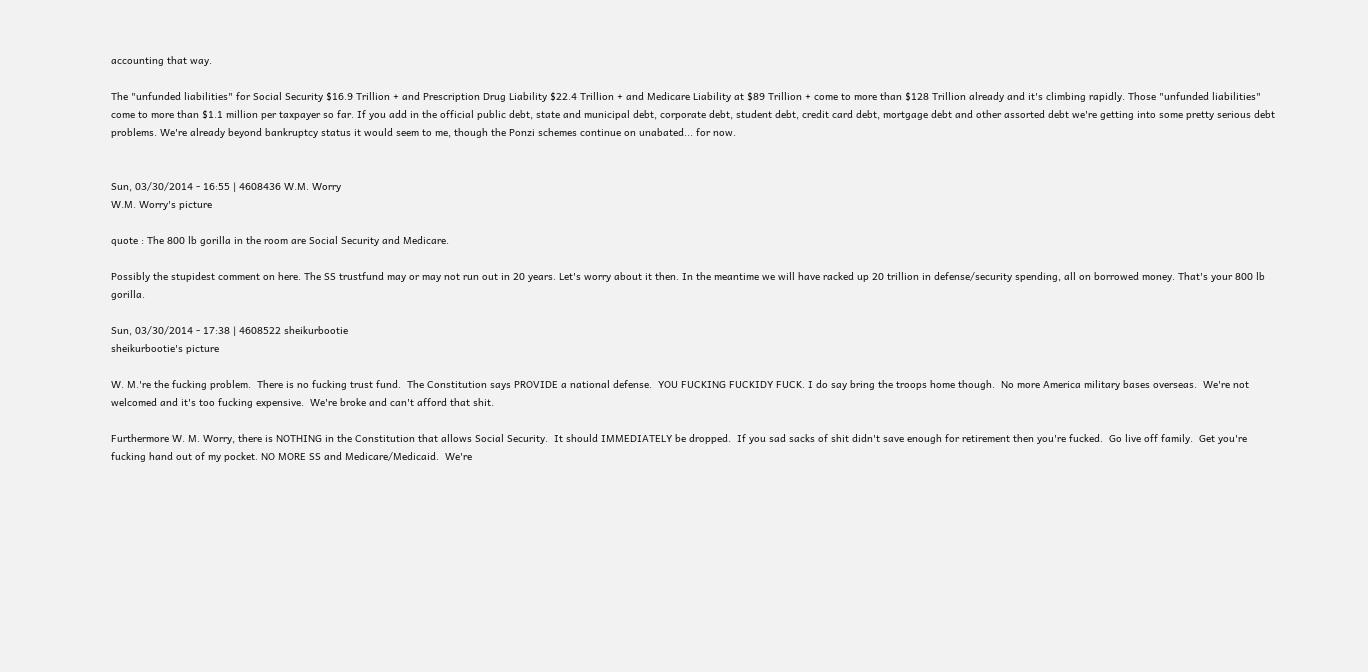accounting that way.

The "unfunded liabilities" for Social Security $16.9 Trillion + and Prescription Drug Liability $22.4 Trillion + and Medicare Liability at $89 Trillion + come to more than $128 Trillion already and it's climbing rapidly. Those "unfunded liabilities" come to more than $1.1 million per taxpayer so far. If you add in the official public debt, state and municipal debt, corporate debt, student debt, credit card debt, mortgage debt and other assorted debt we're getting into some pretty serious debt problems. We're already beyond bankruptcy status it would seem to me, though the Ponzi schemes continue on unabated... for now.


Sun, 03/30/2014 - 16:55 | 4608436 W.M. Worry
W.M. Worry's picture

quote : The 800 lb gorilla in the room are Social Security and Medicare.

Possibly the stupidest comment on here. The SS trustfund may or may not run out in 20 years. Let's worry about it then. In the meantime we will have racked up 20 trillion in defense/security spending, all on borrowed money. That's your 800 lb gorilla.

Sun, 03/30/2014 - 17:38 | 4608522 sheikurbootie
sheikurbootie's picture

W. M.'re the fucking problem.  There is no fucking trust fund.  The Constitution says PROVIDE a national defense.  YOU FUCKING FUCKIDY FUCK. I do say bring the troops home though.  No more America military bases overseas.  We're not welcomed and it's too fucking expensive.  We're broke and can't afford that shit.

Furthermore W. M. Worry, there is NOTHING in the Constitution that allows Social Security.  It should IMMEDIATELY be dropped.  If you sad sacks of shit didn't save enough for retirement then you're fucked.  Go live off family.  Get you're fucking hand out of my pocket. NO MORE SS and Medicare/Medicaid.  We're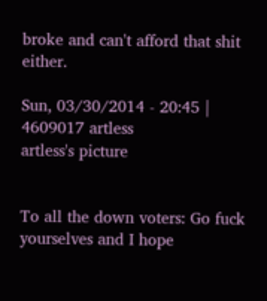broke and can't afford that shit either.

Sun, 03/30/2014 - 20:45 | 4609017 artless
artless's picture


To all the down voters: Go fuck yourselves and I hope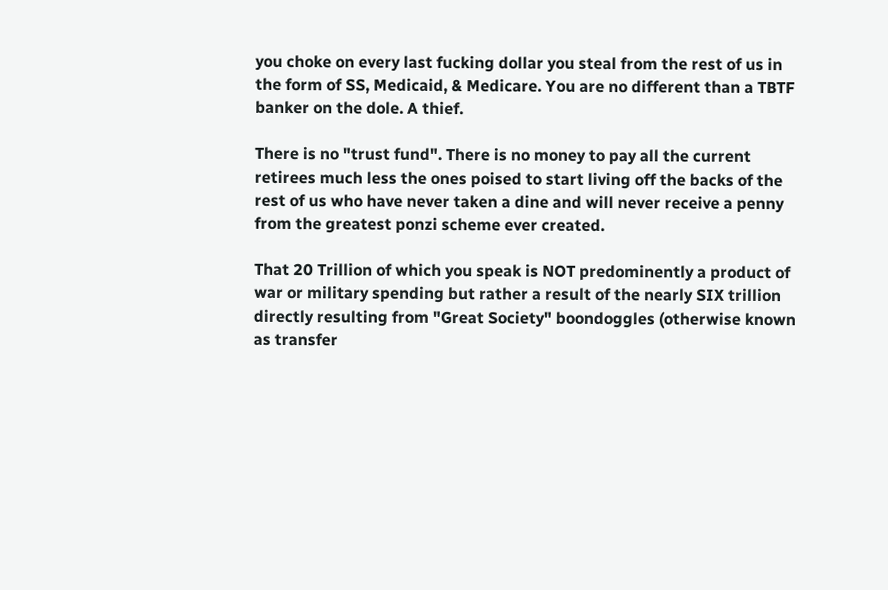you choke on every last fucking dollar you steal from the rest of us in the form of SS, Medicaid, & Medicare. You are no different than a TBTF banker on the dole. A thief.

There is no "trust fund". There is no money to pay all the current retirees much less the ones poised to start living off the backs of the rest of us who have never taken a dine and will never receive a penny from the greatest ponzi scheme ever created.

That 20 Trillion of which you speak is NOT predominently a product of war or military spending but rather a result of the nearly SIX trillion directly resulting from "Great Society" boondoggles (otherwise known as transfer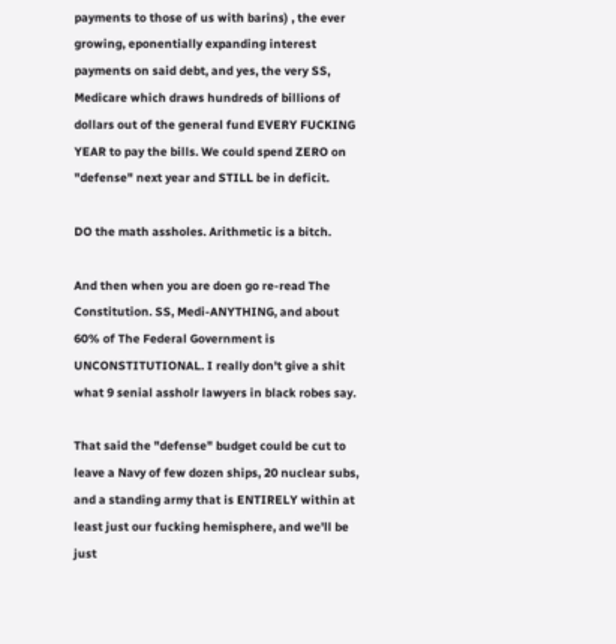payments to those of us with barins) , the ever growing, eponentially expanding interest payments on said debt, and yes, the very SS, Medicare which draws hundreds of billions of dollars out of the general fund EVERY FUCKING YEAR to pay the bills. We could spend ZERO on "defense" next year and STILL be in deficit.

DO the math assholes. Arithmetic is a bitch.

And then when you are doen go re-read The Constitution. SS, Medi-ANYTHING, and about 60% of The Federal Government is UNCONSTITUTIONAL. I really don't give a shit what 9 senial assholr lawyers in black robes say.

That said the "defense" budget could be cut to leave a Navy of few dozen ships, 20 nuclear subs, and a standing army that is ENTIRELY within at least just our fucking hemisphere, and we'll be just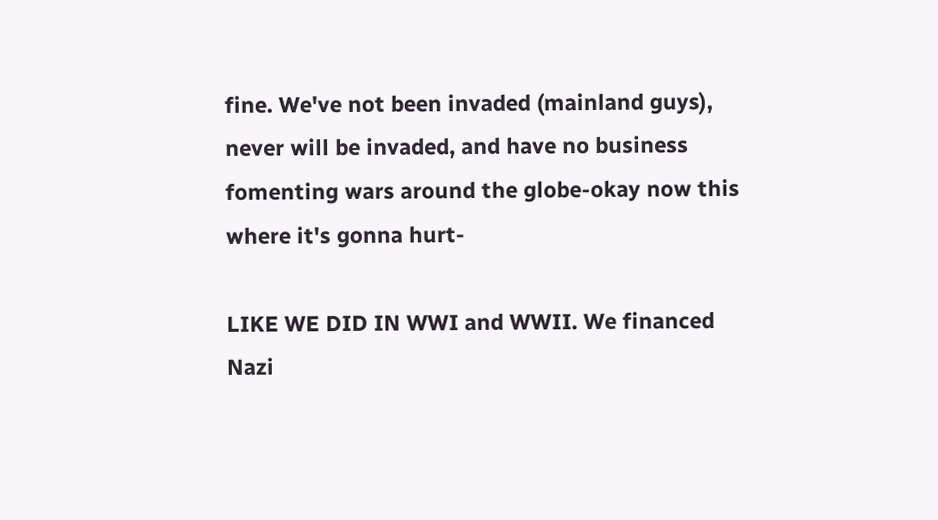fine. We've not been invaded (mainland guys), never will be invaded, and have no business fomenting wars around the globe-okay now this where it's gonna hurt-

LIKE WE DID IN WWI and WWII. We financed Nazi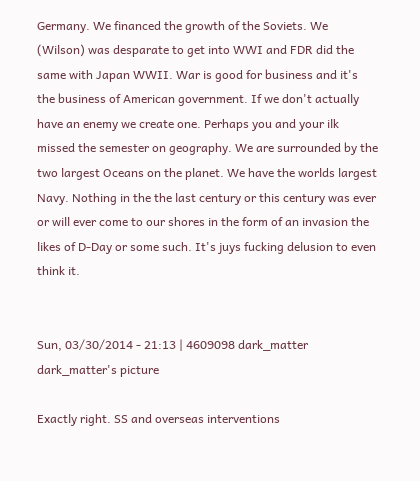Germany. We financed the growth of the Soviets. We (Wilson) was desparate to get into WWI and FDR did the same with Japan WWII. War is good for business and it's the business of American government. If we don't actually have an enemy we create one. Perhaps you and your ilk missed the semester on geography. We are surrounded by the two largest Oceans on the planet. We have the worlds largest Navy. Nothing in the the last century or this century was ever or will ever come to our shores in the form of an invasion the likes of D-Day or some such. It's juys fucking delusion to even think it.


Sun, 03/30/2014 - 21:13 | 4609098 dark_matter
dark_matter's picture

Exactly right. SS and overseas interventions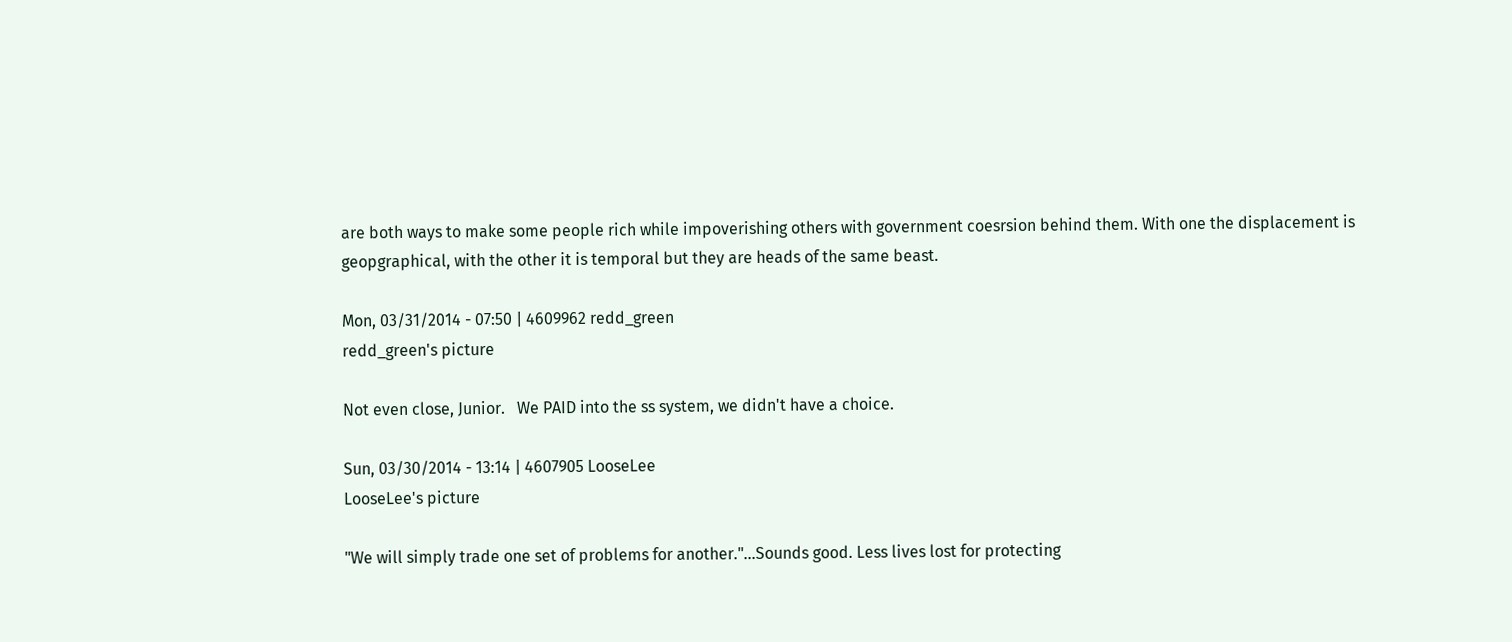are both ways to make some people rich while impoverishing others with government coesrsion behind them. With one the displacement is geopgraphical, with the other it is temporal but they are heads of the same beast.

Mon, 03/31/2014 - 07:50 | 4609962 redd_green
redd_green's picture

Not even close, Junior.   We PAID into the ss system, we didn't have a choice.

Sun, 03/30/2014 - 13:14 | 4607905 LooseLee
LooseLee's picture

"We will simply trade one set of problems for another."...Sounds good. Less lives lost for protecting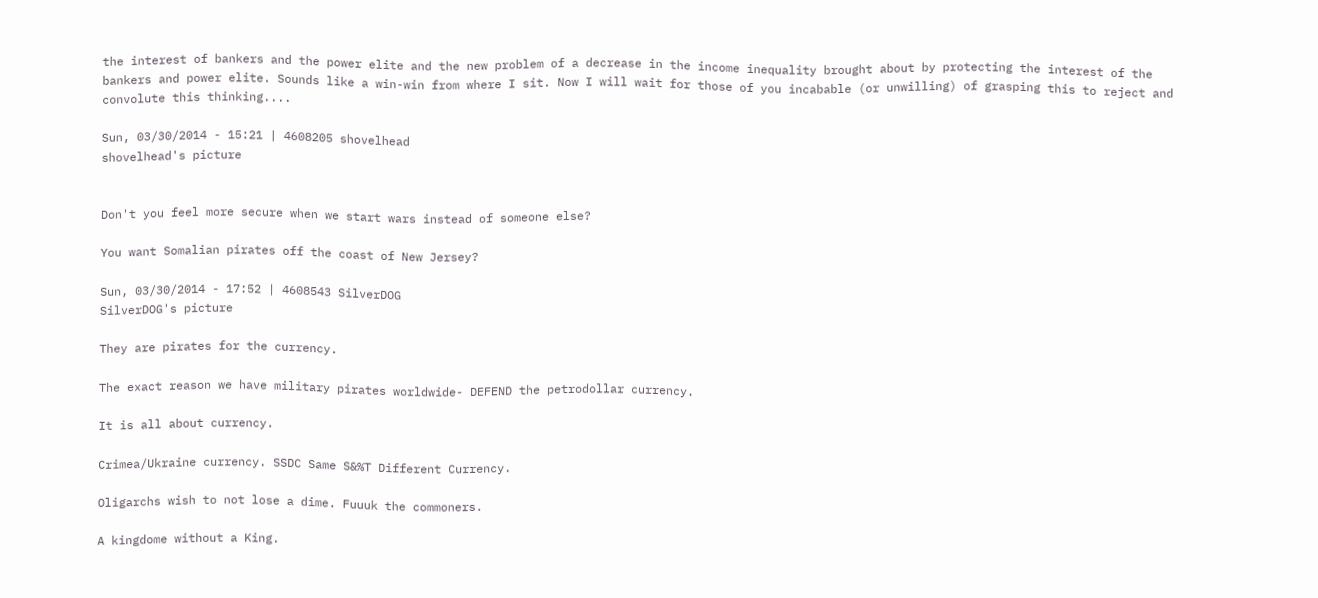the interest of bankers and the power elite and the new problem of a decrease in the income inequality brought about by protecting the interest of the bankers and power elite. Sounds like a win-win from where I sit. Now I will wait for those of you incabable (or unwilling) of grasping this to reject and convolute this thinking....

Sun, 03/30/2014 - 15:21 | 4608205 shovelhead
shovelhead's picture


Don't you feel more secure when we start wars instead of someone else?

You want Somalian pirates off the coast of New Jersey?

Sun, 03/30/2014 - 17:52 | 4608543 SilverDOG
SilverDOG's picture

They are pirates for the currency.

The exact reason we have military pirates worldwide- DEFEND the petrodollar currency.

It is all about currency.

Crimea/Ukraine currency. SSDC Same S&%T Different Currency.

Oligarchs wish to not lose a dime. Fuuuk the commoners.

A kingdome without a King.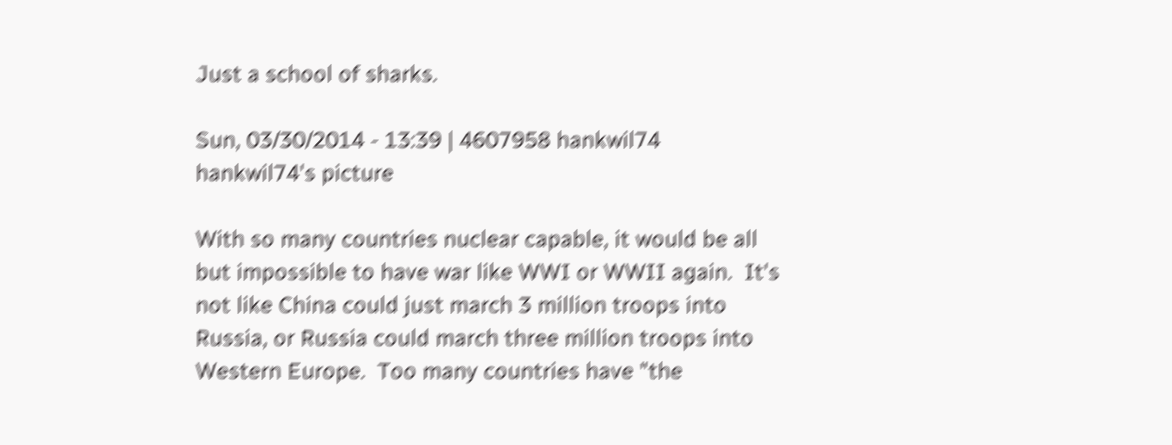Just a school of sharks.

Sun, 03/30/2014 - 13:39 | 4607958 hankwil74
hankwil74's picture

With so many countries nuclear capable, it would be all but impossible to have war like WWI or WWII again.  It's not like China could just march 3 million troops into Russia, or Russia could march three million troops into Western Europe.  Too many countries have "the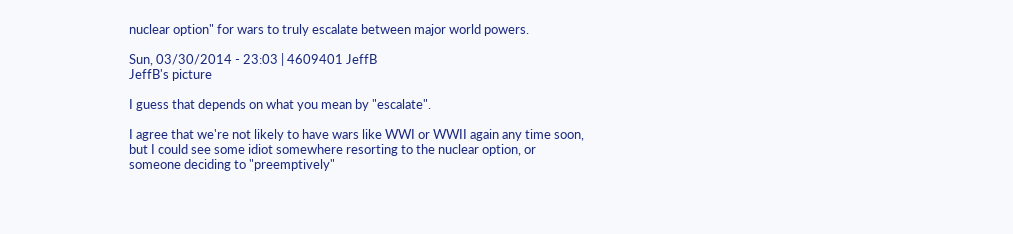nuclear option" for wars to truly escalate between major world powers.

Sun, 03/30/2014 - 23:03 | 4609401 JeffB
JeffB's picture

I guess that depends on what you mean by "escalate".

I agree that we're not likely to have wars like WWI or WWII again any time soon, but I could see some idiot somewhere resorting to the nuclear option, or someone deciding to "preemptively"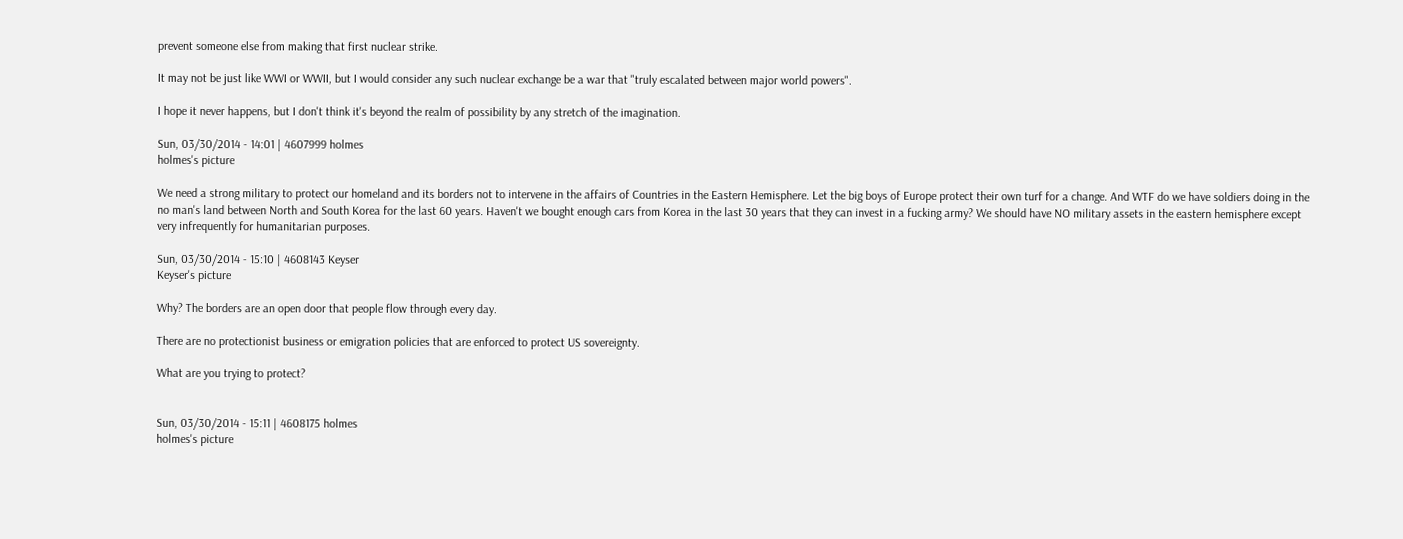prevent someone else from making that first nuclear strike.

It may not be just like WWI or WWII, but I would consider any such nuclear exchange be a war that "truly escalated between major world powers".

I hope it never happens, but I don't think it's beyond the realm of possibility by any stretch of the imagination.

Sun, 03/30/2014 - 14:01 | 4607999 holmes
holmes's picture

We need a strong military to protect our homeland and its borders not to intervene in the affairs of Countries in the Eastern Hemisphere. Let the big boys of Europe protect their own turf for a change. And WTF do we have soldiers doing in the no man's land between North and South Korea for the last 60 years. Haven't we bought enough cars from Korea in the last 30 years that they can invest in a fucking army? We should have NO military assets in the eastern hemisphere except very infrequently for humanitarian purposes.

Sun, 03/30/2014 - 15:10 | 4608143 Keyser
Keyser's picture

Why? The borders are an open door that people flow through every day.

There are no protectionist business or emigration policies that are enforced to protect US sovereignty.

What are you trying to protect?


Sun, 03/30/2014 - 15:11 | 4608175 holmes
holmes's picture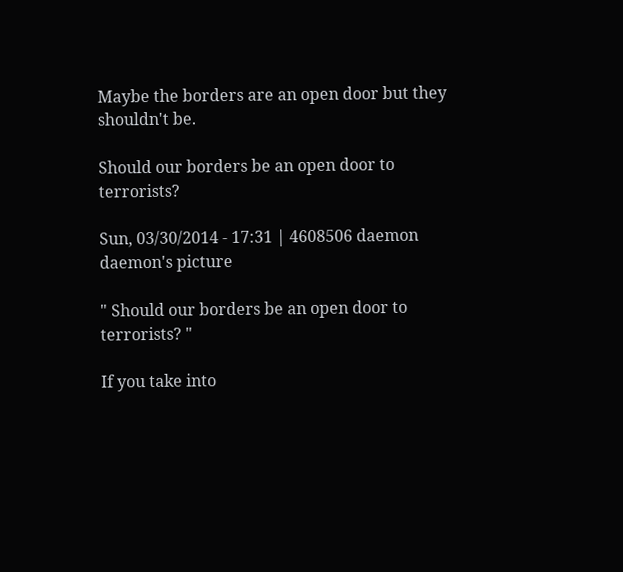Maybe the borders are an open door but they shouldn't be.

Should our borders be an open door to terrorists?

Sun, 03/30/2014 - 17:31 | 4608506 daemon
daemon's picture

" Should our borders be an open door to terrorists? "

If you take into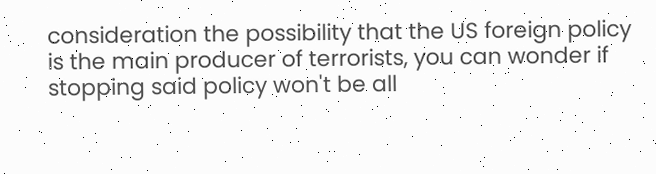consideration the possibility that the US foreign policy is the main producer of terrorists, you can wonder if stopping said policy won't be all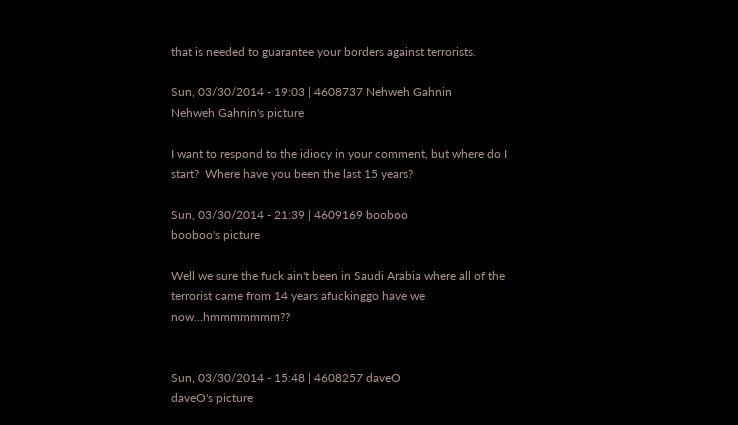that is needed to guarantee your borders against terrorists.

Sun, 03/30/2014 - 19:03 | 4608737 Nehweh Gahnin
Nehweh Gahnin's picture

I want to respond to the idiocy in your comment, but where do I start?  Where have you been the last 15 years?

Sun, 03/30/2014 - 21:39 | 4609169 booboo
booboo's picture

Well we sure the fuck ain't been in Saudi Arabia where all of the terrorist came from 14 years afuckinggo have we now...hmmmmmmm??


Sun, 03/30/2014 - 15:48 | 4608257 daveO
daveO's picture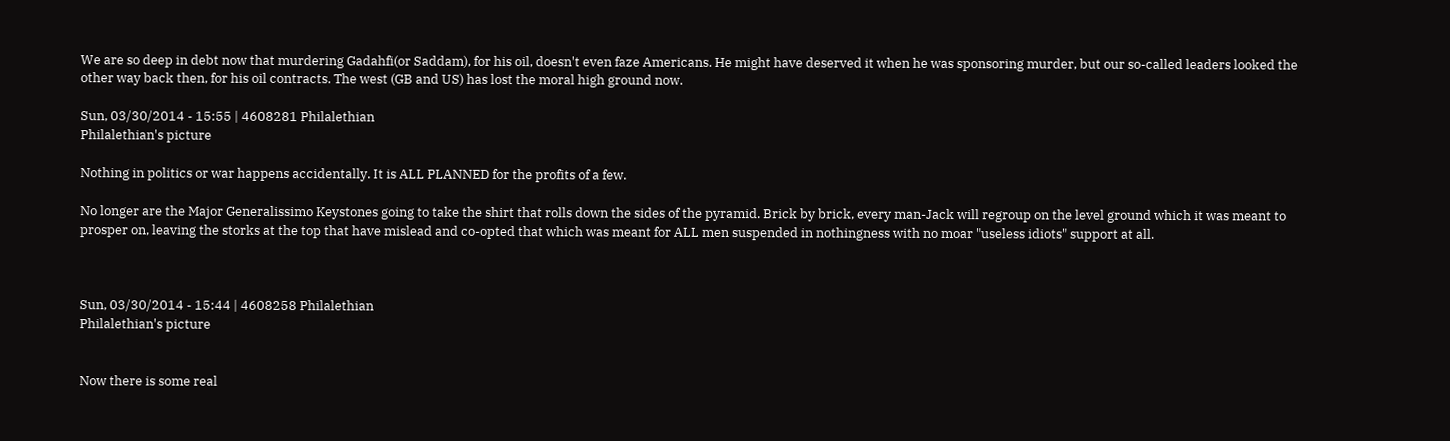We are so deep in debt now that murdering Gadahfi(or Saddam), for his oil, doesn't even faze Americans. He might have deserved it when he was sponsoring murder, but our so-called leaders looked the other way back then, for his oil contracts. The west (GB and US) has lost the moral high ground now.

Sun, 03/30/2014 - 15:55 | 4608281 Philalethian
Philalethian's picture

Nothing in politics or war happens accidentally. It is ALL PLANNED for the profits of a few.

No longer are the Major Generalissimo Keystones going to take the shirt that rolls down the sides of the pyramid. Brick by brick, every man-Jack will regroup on the level ground which it was meant to prosper on, leaving the storks at the top that have mislead and co-opted that which was meant for ALL men suspended in nothingness with no moar "useless idiots" support at all.



Sun, 03/30/2014 - 15:44 | 4608258 Philalethian
Philalethian's picture


Now there is some real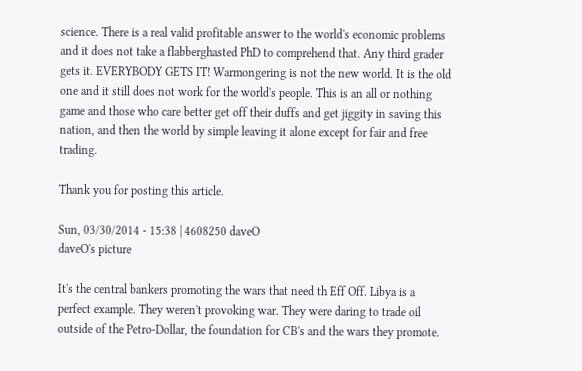science. There is a real valid profitable answer to the world's economic problems and it does not take a flabberghasted PhD to comprehend that. Any third grader gets it. EVERYBODY GETS IT! Warmongering is not the new world. It is the old one and it still does not work for the world's people. This is an all or nothing game and those who care better get off their duffs and get jiggity in saving this nation, and then the world by simple leaving it alone except for fair and free trading.

Thank you for posting this article.

Sun, 03/30/2014 - 15:38 | 4608250 daveO
daveO's picture

It's the central bankers promoting the wars that need th Eff Off. Libya is a perfect example. They weren't provoking war. They were daring to trade oil outside of the Petro-Dollar, the foundation for CB's and the wars they promote.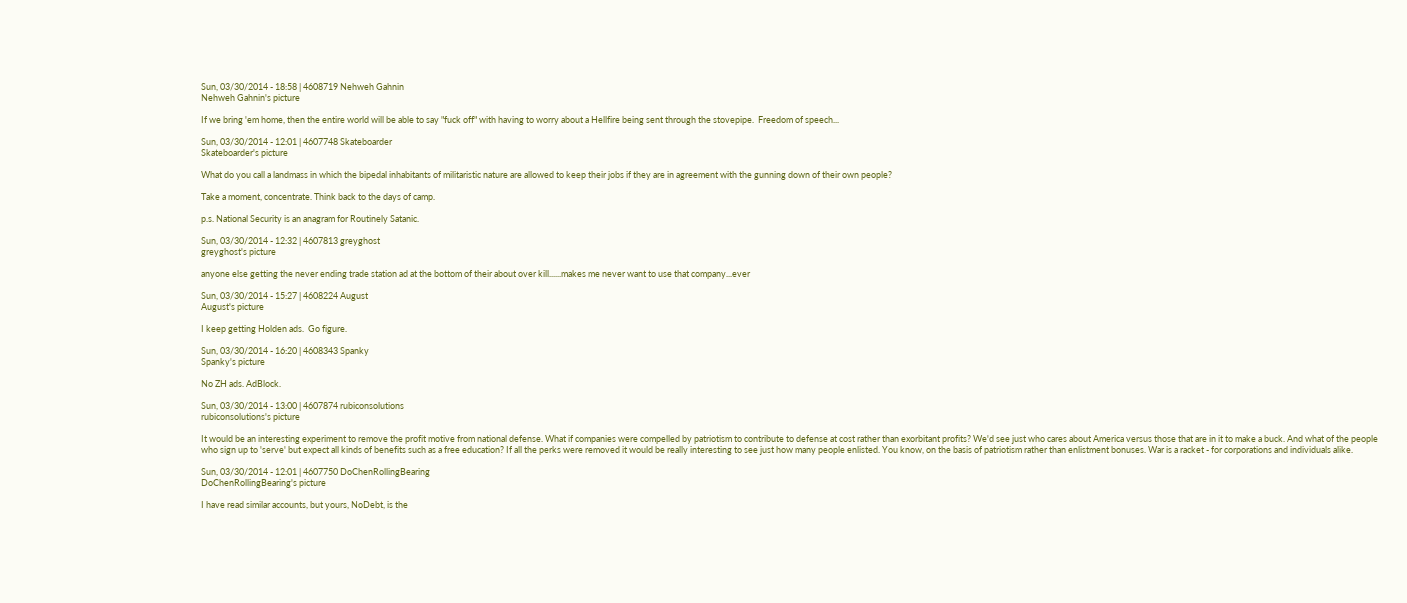Sun, 03/30/2014 - 18:58 | 4608719 Nehweh Gahnin
Nehweh Gahnin's picture

If we bring 'em home, then the entire world will be able to say "fuck off" with having to worry about a Hellfire being sent through the stovepipe.  Freedom of speech...

Sun, 03/30/2014 - 12:01 | 4607748 Skateboarder
Skateboarder's picture

What do you call a landmass in which the bipedal inhabitants of militaristic nature are allowed to keep their jobs if they are in agreement with the gunning down of their own people?

Take a moment, concentrate. Think back to the days of camp.

p.s. National Security is an anagram for Routinely Satanic.

Sun, 03/30/2014 - 12:32 | 4607813 greyghost
greyghost's picture

anyone else getting the never ending trade station ad at the bottom of their about over kill......makes me never want to use that company...ever

Sun, 03/30/2014 - 15:27 | 4608224 August
August's picture

I keep getting Holden ads.  Go figure.

Sun, 03/30/2014 - 16:20 | 4608343 Spanky
Spanky's picture

No ZH ads. AdBlock.

Sun, 03/30/2014 - 13:00 | 4607874 rubiconsolutions
rubiconsolutions's picture

It would be an interesting experiment to remove the profit motive from national defense. What if companies were compelled by patriotism to contribute to defense at cost rather than exorbitant profits? We'd see just who cares about America versus those that are in it to make a buck. And what of the people who sign up to 'serve' but expect all kinds of benefits such as a free education? If all the perks were removed it would be really interesting to see just how many people enlisted. You know, on the basis of patriotism rather than enlistment bonuses. War is a racket - for corporations and individuals alike.

Sun, 03/30/2014 - 12:01 | 4607750 DoChenRollingBearing
DoChenRollingBearing's picture

I have read similar accounts, but yours, NoDebt, is the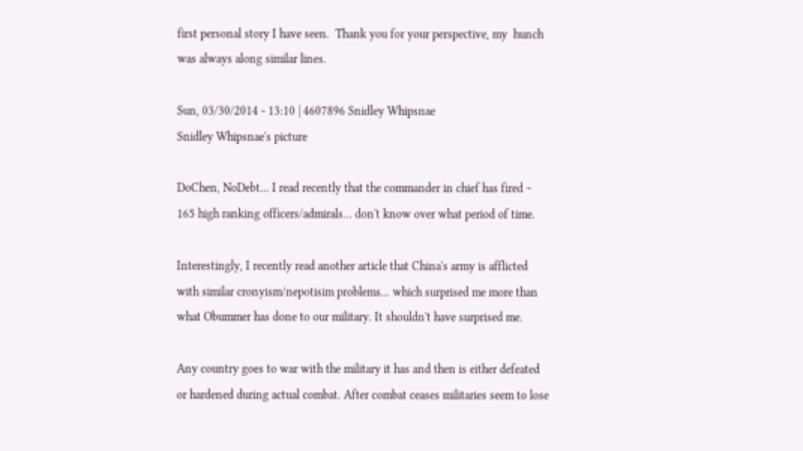first personal story I have seen.  Thank you for your perspective, my  hunch was always along similar lines.

Sun, 03/30/2014 - 13:10 | 4607896 Snidley Whipsnae
Snidley Whipsnae's picture

DoChen, NoDebt... I read recently that the commander in chief has fired ~ 165 high ranking officers/admirals... don't know over what period of time.

Interestingly, I recently read another article that China's army is afflicted with similar cronyism/nepotisim problems... which surprised me more than what Obummer has done to our military. It shouldn't have surprised me.

Any country goes to war with the military it has and then is either defeated or hardened during actual combat. After combat ceases militaries seem to lose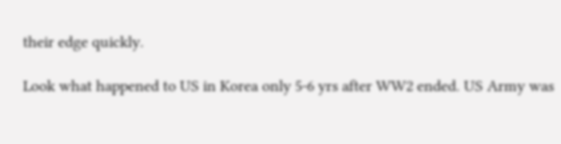their edge quickly.

Look what happened to US in Korea only 5-6 yrs after WW2 ended. US Army was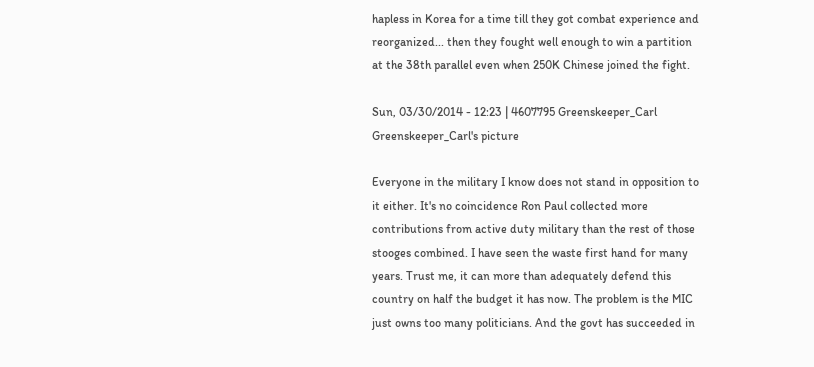hapless in Korea for a time till they got combat experience and reorganized... then they fought well enough to win a partition at the 38th parallel even when 250K Chinese joined the fight.

Sun, 03/30/2014 - 12:23 | 4607795 Greenskeeper_Carl
Greenskeeper_Carl's picture

Everyone in the military I know does not stand in opposition to it either. It's no coincidence Ron Paul collected more contributions from active duty military than the rest of those stooges combined. I have seen the waste first hand for many years. Trust me, it can more than adequately defend this country on half the budget it has now. The problem is the MIC just owns too many politicians. And the govt has succeeded in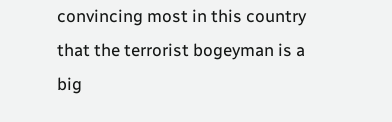convincing most in this country that the terrorist bogeyman is a big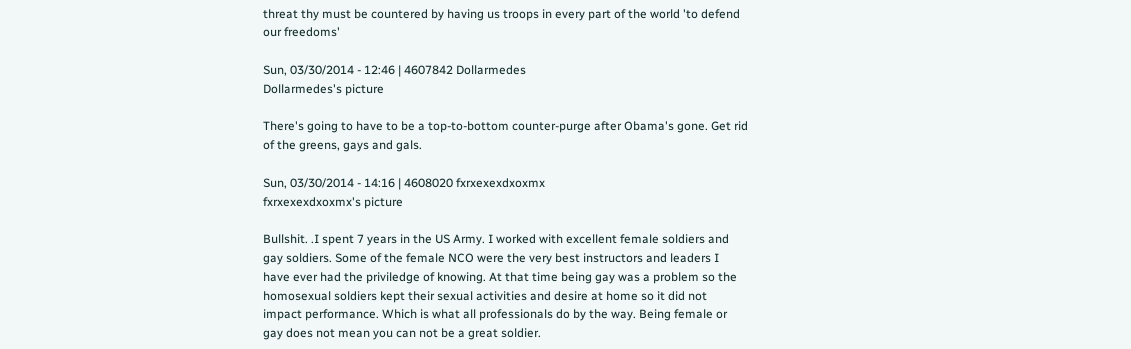threat thy must be countered by having us troops in every part of the world 'to defend our freedoms'

Sun, 03/30/2014 - 12:46 | 4607842 Dollarmedes
Dollarmedes's picture

There's going to have to be a top-to-bottom counter-purge after Obama's gone. Get rid of the greens, gays and gals.

Sun, 03/30/2014 - 14:16 | 4608020 fxrxexexdxoxmx
fxrxexexdxoxmx's picture

Bullshit. .I spent 7 years in the US Army. I worked with excellent female soldiers and gay soldiers. Some of the female NCO were the very best instructors and leaders I have ever had the priviledge of knowing. At that time being gay was a problem so the homosexual soldiers kept their sexual activities and desire at home so it did not impact performance. Which is what all professionals do by the way. Being female or gay does not mean you can not be a great soldier.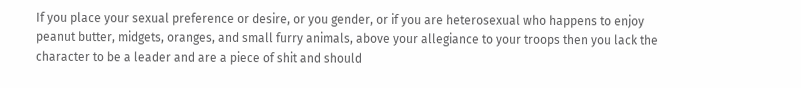If you place your sexual preference or desire, or you gender, or if you are heterosexual who happens to enjoy peanut butter, midgets, oranges, and small furry animals, above your allegiance to your troops then you lack the character to be a leader and are a piece of shit and should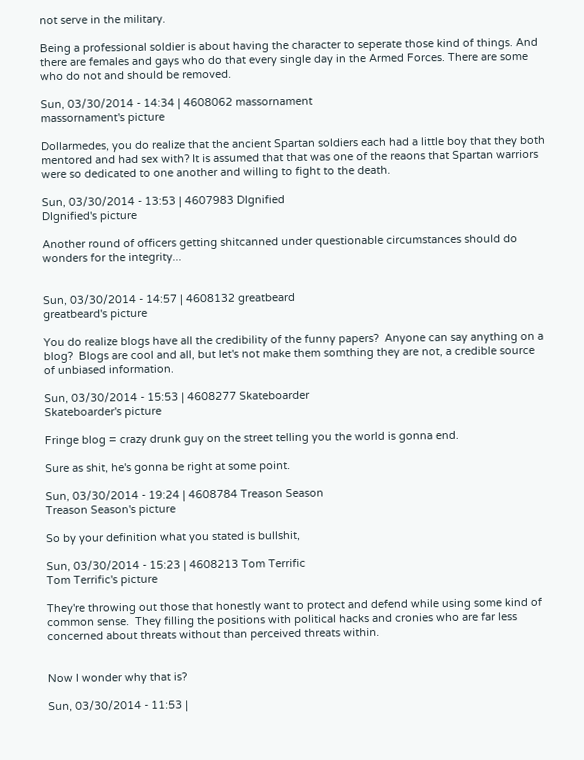not serve in the military.

Being a professional soldier is about having the character to seperate those kind of things. And there are females and gays who do that every single day in the Armed Forces. There are some who do not and should be removed.

Sun, 03/30/2014 - 14:34 | 4608062 massornament
massornament's picture

Dollarmedes, you do realize that the ancient Spartan soldiers each had a little boy that they both mentored and had sex with? It is assumed that that was one of the reaons that Spartan warriors were so dedicated to one another and willing to fight to the death.

Sun, 03/30/2014 - 13:53 | 4607983 DIgnified
DIgnified's picture

Another round of officers getting shitcanned under questionable circumstances should do wonders for the integrity...


Sun, 03/30/2014 - 14:57 | 4608132 greatbeard
greatbeard's picture

You do realize blogs have all the credibility of the funny papers?  Anyone can say anything on a blog?  Blogs are cool and all, but let's not make them somthing they are not, a credible source of unbiased information.

Sun, 03/30/2014 - 15:53 | 4608277 Skateboarder
Skateboarder's picture

Fringe blog = crazy drunk guy on the street telling you the world is gonna end.

Sure as shit, he's gonna be right at some point.

Sun, 03/30/2014 - 19:24 | 4608784 Treason Season
Treason Season's picture

So by your definition what you stated is bullshit,

Sun, 03/30/2014 - 15:23 | 4608213 Tom Terrific
Tom Terrific's picture

They're throwing out those that honestly want to protect and defend while using some kind of common sense.  They filling the positions with political hacks and cronies who are far less concerned about threats without than perceived threats within.


Now I wonder why that is?

Sun, 03/30/2014 - 11:53 |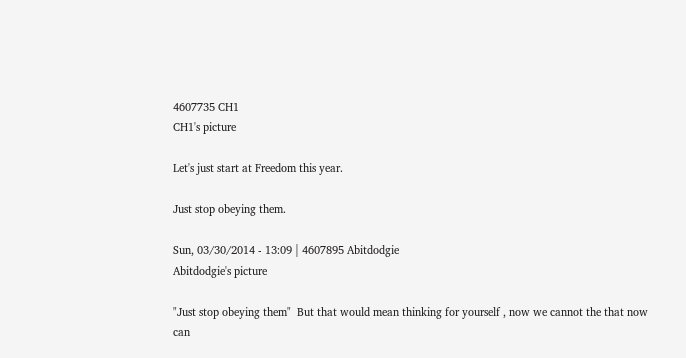4607735 CH1
CH1's picture

Let's just start at Freedom this year.

Just stop obeying them.

Sun, 03/30/2014 - 13:09 | 4607895 Abitdodgie
Abitdodgie's picture

"Just stop obeying them"  But that would mean thinking for yourself , now we cannot the that now can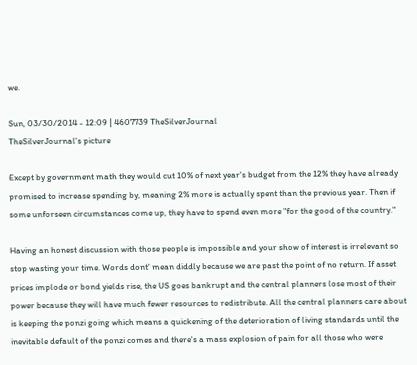we.

Sun, 03/30/2014 - 12:09 | 4607739 TheSilverJournal
TheSilverJournal's picture

Except by government math they would cut 10% of next year's budget from the 12% they have already promised to increase spending by, meaning 2% more is actually spent than the previous year. Then if some unforseen circumstances come up, they have to spend even more "for the good of the country."

Having an honest discussion with those people is impossible and your show of interest is irrelevant so stop wasting your time. Words dont' mean diddly because we are past the point of no return. If asset prices implode or bond yields rise, the US goes bankrupt and the central planners lose most of their power because they will have much fewer resources to redistribute. All the central planners care about is keeping the ponzi going which means a quickening of the deterioration of living standards until the inevitable default of the ponzi comes and there's a mass explosion of pain for all those who were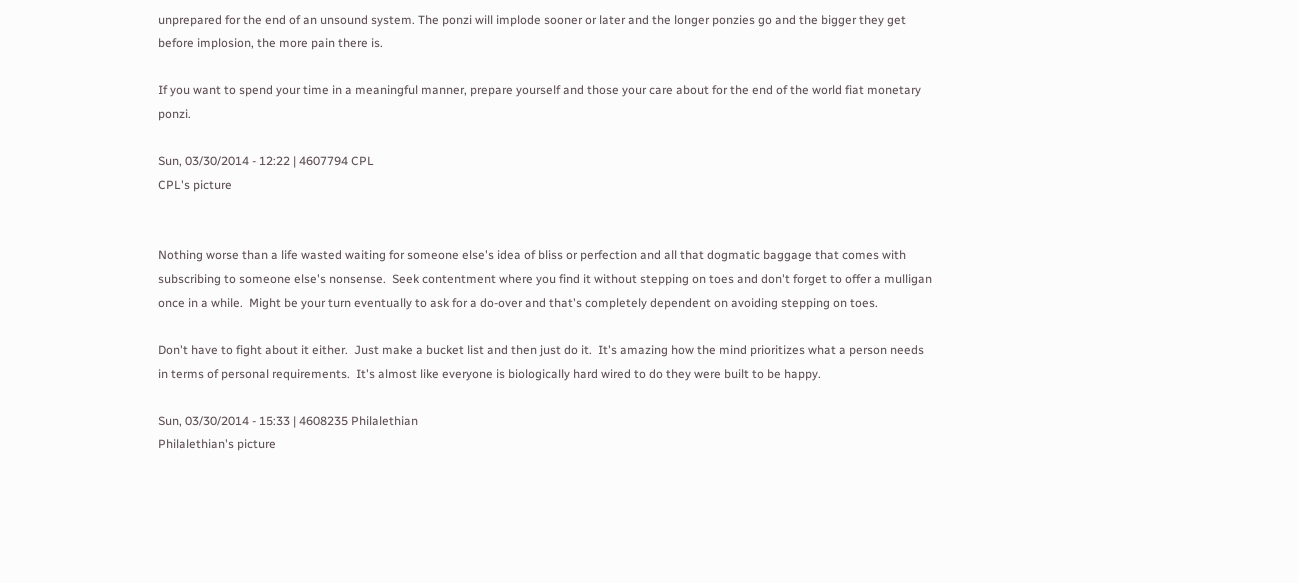unprepared for the end of an unsound system. The ponzi will implode sooner or later and the longer ponzies go and the bigger they get before implosion, the more pain there is.

If you want to spend your time in a meaningful manner, prepare yourself and those your care about for the end of the world fiat monetary ponzi.

Sun, 03/30/2014 - 12:22 | 4607794 CPL
CPL's picture


Nothing worse than a life wasted waiting for someone else's idea of bliss or perfection and all that dogmatic baggage that comes with subscribing to someone else's nonsense.  Seek contentment where you find it without stepping on toes and don't forget to offer a mulligan once in a while.  Might be your turn eventually to ask for a do-over and that's completely dependent on avoiding stepping on toes.

Don't have to fight about it either.  Just make a bucket list and then just do it.  It's amazing how the mind prioritizes what a person needs in terms of personal requirements.  It's almost like everyone is biologically hard wired to do they were built to be happy.

Sun, 03/30/2014 - 15:33 | 4608235 Philalethian
Philalethian's picture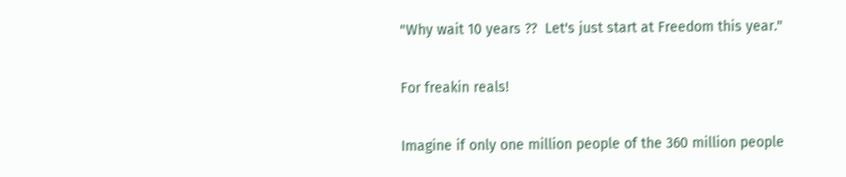"Why wait 10 years ??  Let's just start at Freedom this year."

For freakin reals!

Imagine if only one million people of the 360 million people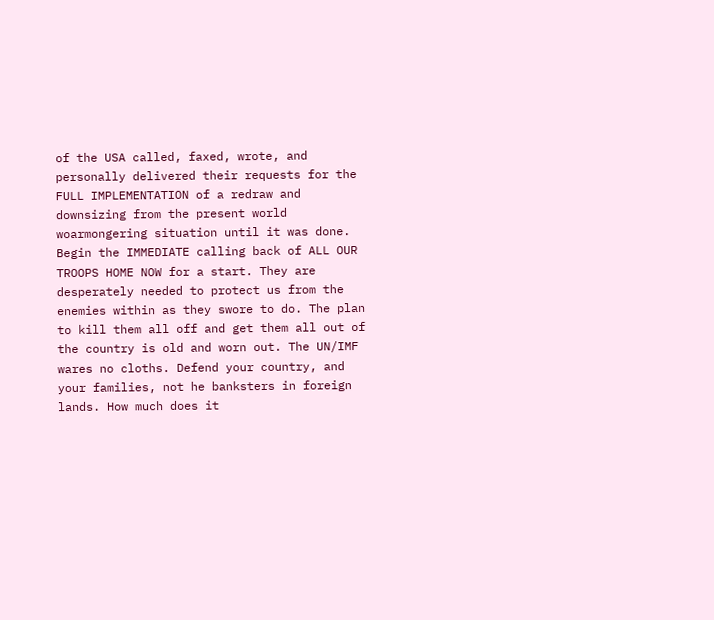of the USA called, faxed, wrote, and personally delivered their requests for the FULL IMPLEMENTATION of a redraw and downsizing from the present world woarmongering situation until it was done. Begin the IMMEDIATE calling back of ALL OUR TROOPS HOME NOW for a start. They are desperately needed to protect us from the enemies within as they swore to do. The plan to kill them all off and get them all out of the country is old and worn out. The UN/IMF wares no cloths. Defend your country, and your families, not he banksters in foreign lands. How much does it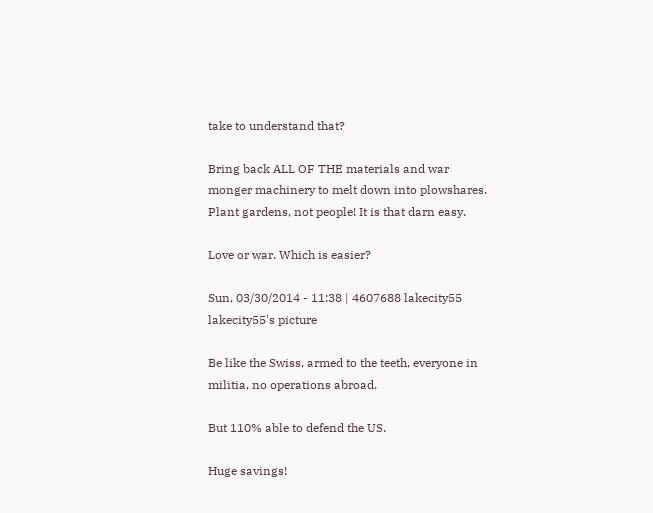take to understand that?

Bring back ALL OF THE materials and war monger machinery to melt down into plowshares. Plant gardens, not people! It is that darn easy.

Love or war. Which is easier?

Sun, 03/30/2014 - 11:38 | 4607688 lakecity55
lakecity55's picture

Be like the Swiss, armed to the teeth, everyone in militia, no operations abroad.

But 110% able to defend the US.

Huge savings!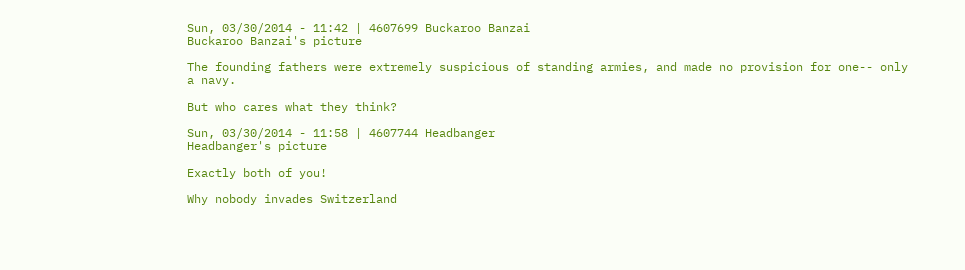Sun, 03/30/2014 - 11:42 | 4607699 Buckaroo Banzai
Buckaroo Banzai's picture

The founding fathers were extremely suspicious of standing armies, and made no provision for one-- only a navy.

But who cares what they think?

Sun, 03/30/2014 - 11:58 | 4607744 Headbanger
Headbanger's picture

Exactly both of you!

Why nobody invades Switzerland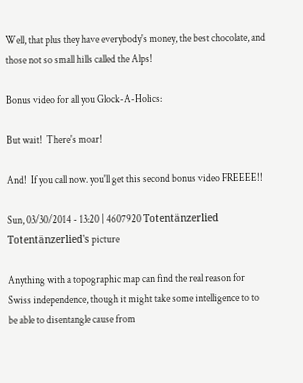Well, that plus they have everybody's money, the best chocolate, and those not so small hills called the Alps!

Bonus video for all you Glock-A-Holics:

But wait!  There's moar!

And!  If you call now. you'll get this second bonus video FREEEE!!

Sun, 03/30/2014 - 13:20 | 4607920 Totentänzerlied
Totentänzerlied's picture

Anything with a topographic map can find the real reason for Swiss independence, though it might take some intelligence to to be able to disentangle cause from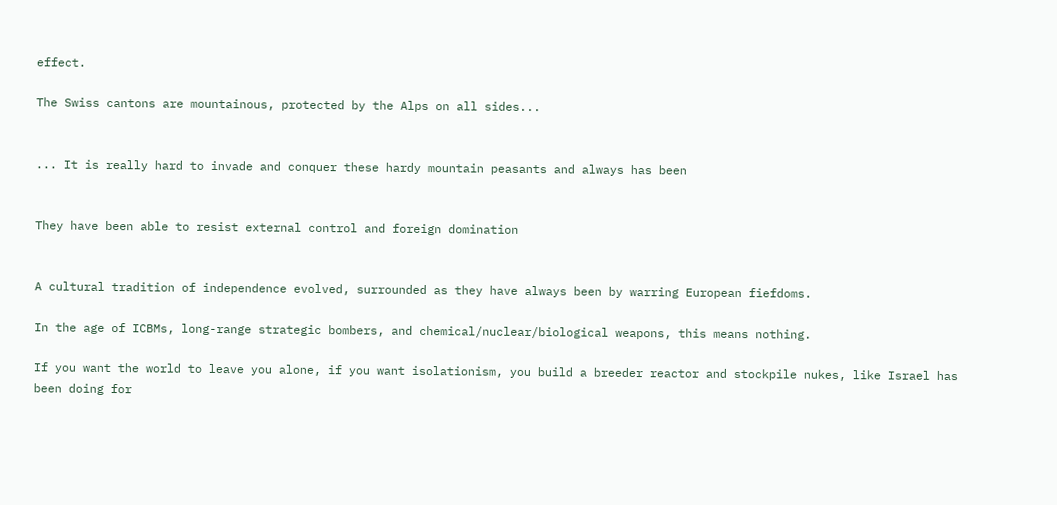effect.

The Swiss cantons are mountainous, protected by the Alps on all sides...


... It is really hard to invade and conquer these hardy mountain peasants and always has been


They have been able to resist external control and foreign domination


A cultural tradition of independence evolved, surrounded as they have always been by warring European fiefdoms.

In the age of ICBMs, long-range strategic bombers, and chemical/nuclear/biological weapons, this means nothing.

If you want the world to leave you alone, if you want isolationism, you build a breeder reactor and stockpile nukes, like Israel has been doing for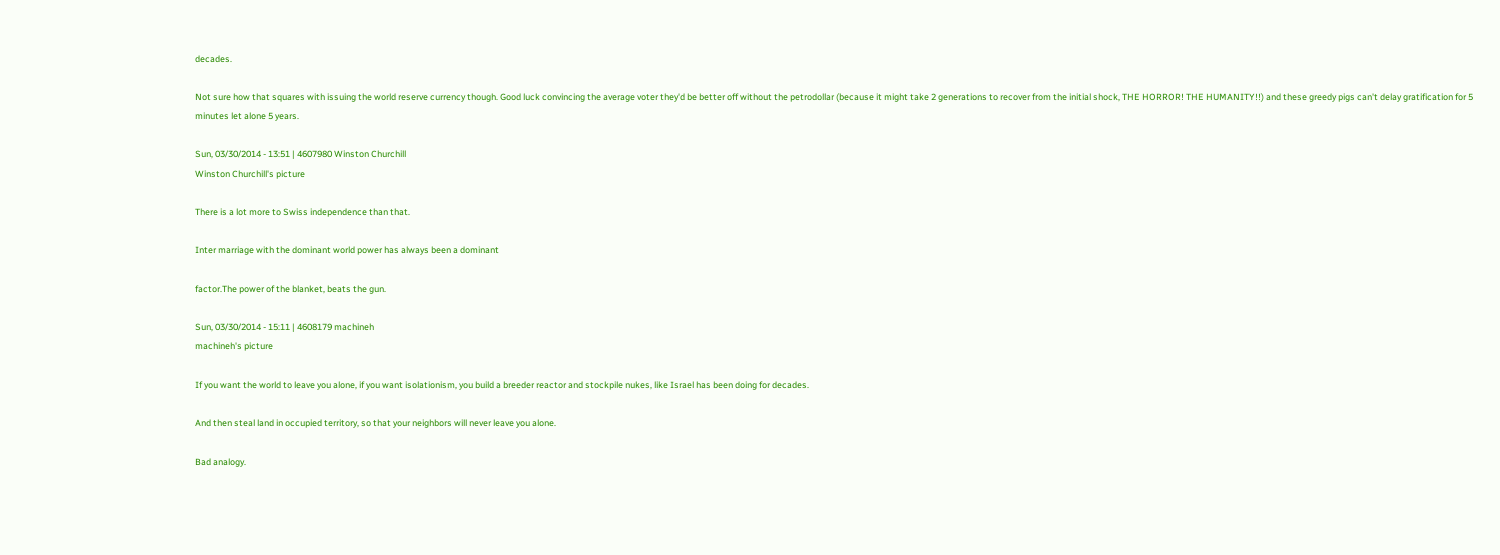decades.

Not sure how that squares with issuing the world reserve currency though. Good luck convincing the average voter they'd be better off without the petrodollar (because it might take 2 generations to recover from the initial shock, THE HORROR! THE HUMANITY!!) and these greedy pigs can't delay gratification for 5 minutes let alone 5 years.

Sun, 03/30/2014 - 13:51 | 4607980 Winston Churchill
Winston Churchill's picture

There is a lot more to Swiss independence than that.

Inter marriage with the dominant world power has always been a dominant

factor.The power of the blanket, beats the gun.

Sun, 03/30/2014 - 15:11 | 4608179 machineh
machineh's picture

If you want the world to leave you alone, if you want isolationism, you build a breeder reactor and stockpile nukes, like Israel has been doing for decades.

And then steal land in occupied territory, so that your neighbors will never leave you alone.

Bad analogy.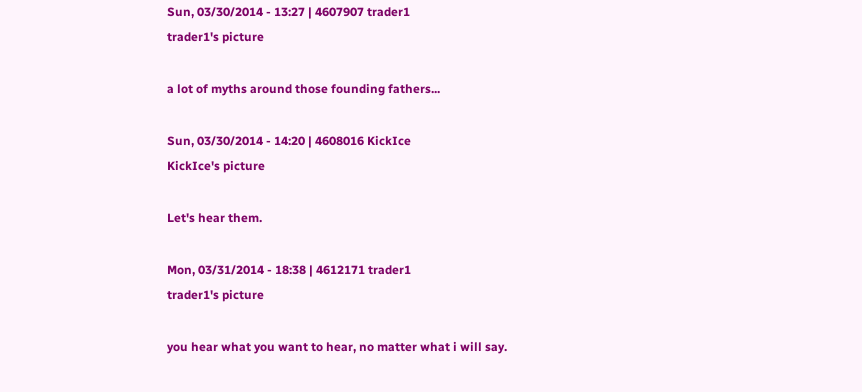Sun, 03/30/2014 - 13:27 | 4607907 trader1
trader1's picture

a lot of myths around those founding fathers...

Sun, 03/30/2014 - 14:20 | 4608016 KickIce
KickIce's picture

Let's hear them.

Mon, 03/31/2014 - 18:38 | 4612171 trader1
trader1's picture

you hear what you want to hear, no matter what i will say.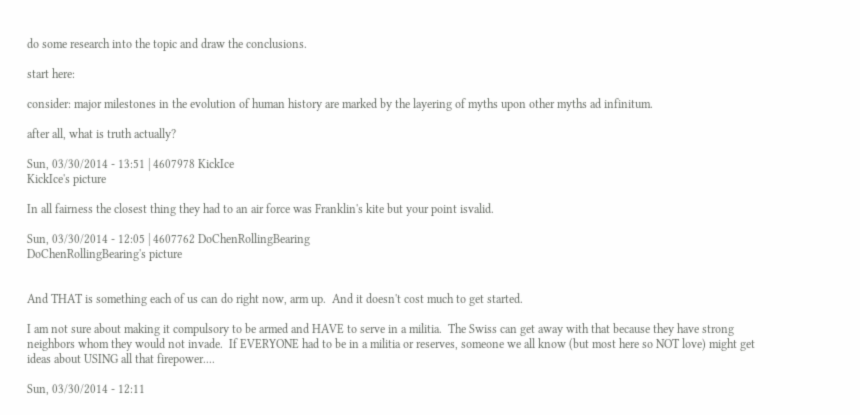do some research into the topic and draw the conclusions.

start here:

consider: major milestones in the evolution of human history are marked by the layering of myths upon other myths ad infinitum.

after all, what is truth actually?

Sun, 03/30/2014 - 13:51 | 4607978 KickIce
KickIce's picture

In all fairness the closest thing they had to an air force was Franklin's kite but your point isvalid.

Sun, 03/30/2014 - 12:05 | 4607762 DoChenRollingBearing
DoChenRollingBearing's picture


And THAT is something each of us can do right now, arm up.  And it doesn't cost much to get started.

I am not sure about making it compulsory to be armed and HAVE to serve in a militia.  The Swiss can get away with that because they have strong neighbors whom they would not invade.  If EVERYONE had to be in a militia or reserves, someone we all know (but most here so NOT love) might get ideas about USING all that firepower....

Sun, 03/30/2014 - 12:11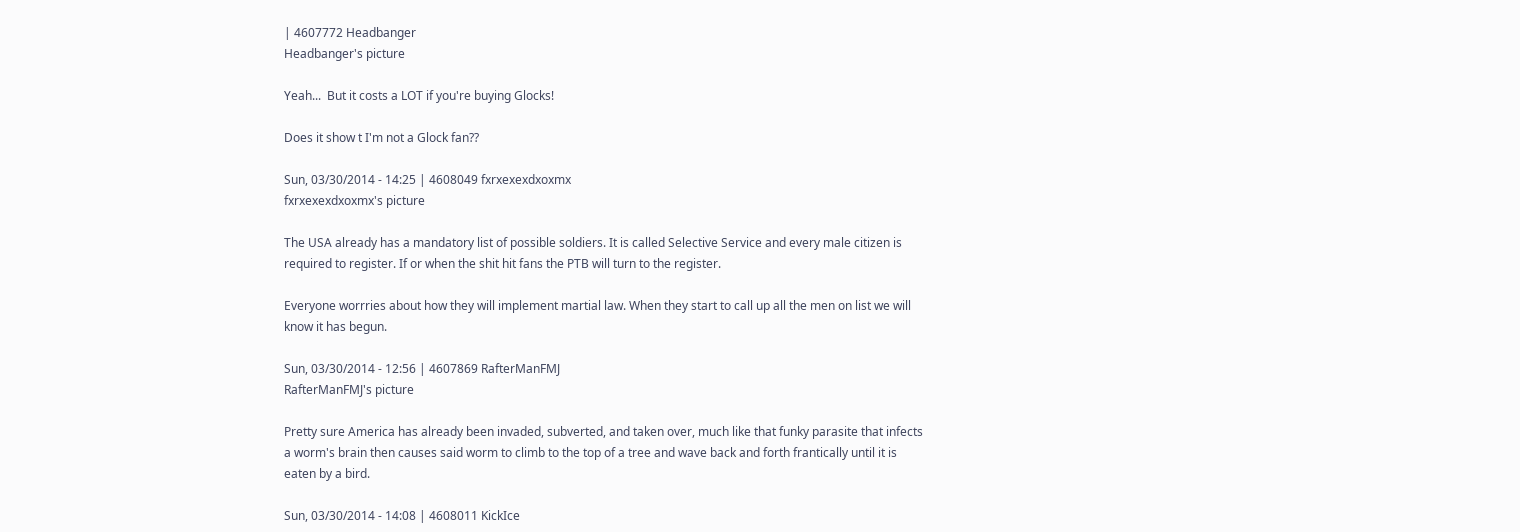| 4607772 Headbanger
Headbanger's picture

Yeah...  But it costs a LOT if you're buying Glocks!

Does it show t I'm not a Glock fan??

Sun, 03/30/2014 - 14:25 | 4608049 fxrxexexdxoxmx
fxrxexexdxoxmx's picture

The USA already has a mandatory list of possible soldiers. It is called Selective Service and every male citizen is required to register. If or when the shit hit fans the PTB will turn to the register.

Everyone worrries about how they will implement martial law. When they start to call up all the men on list we will know it has begun.

Sun, 03/30/2014 - 12:56 | 4607869 RafterManFMJ
RafterManFMJ's picture

Pretty sure America has already been invaded, subverted, and taken over, much like that funky parasite that infects a worm's brain then causes said worm to climb to the top of a tree and wave back and forth frantically until it is eaten by a bird.

Sun, 03/30/2014 - 14:08 | 4608011 KickIce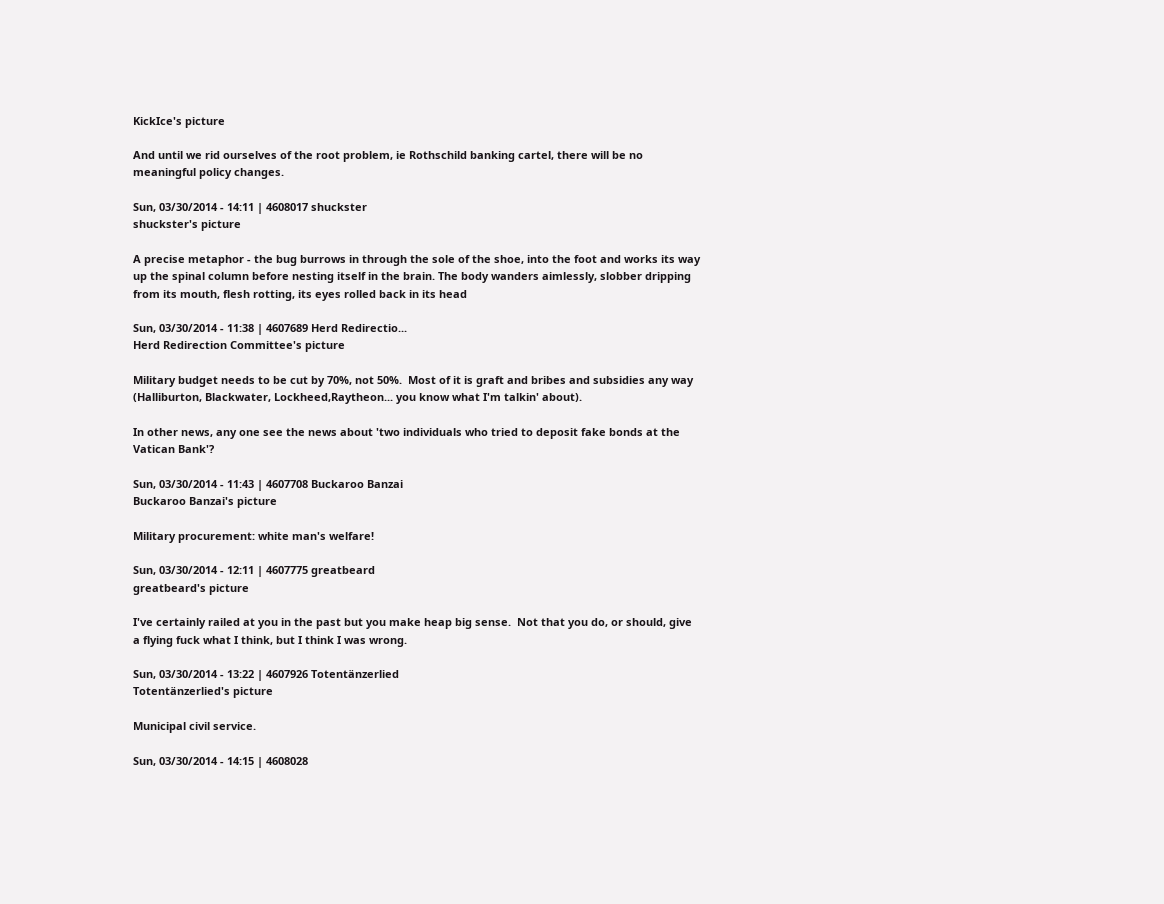KickIce's picture

And until we rid ourselves of the root problem, ie Rothschild banking cartel, there will be no meaningful policy changes.

Sun, 03/30/2014 - 14:11 | 4608017 shuckster
shuckster's picture

A precise metaphor - the bug burrows in through the sole of the shoe, into the foot and works its way up the spinal column before nesting itself in the brain. The body wanders aimlessly, slobber dripping from its mouth, flesh rotting, its eyes rolled back in its head

Sun, 03/30/2014 - 11:38 | 4607689 Herd Redirectio...
Herd Redirection Committee's picture

Military budget needs to be cut by 70%, not 50%.  Most of it is graft and bribes and subsidies any way (Halliburton, Blackwater, Lockheed,Raytheon... you know what I'm talkin' about).

In other news, any one see the news about 'two individuals who tried to deposit fake bonds at the Vatican Bank'?

Sun, 03/30/2014 - 11:43 | 4607708 Buckaroo Banzai
Buckaroo Banzai's picture

Military procurement: white man's welfare!

Sun, 03/30/2014 - 12:11 | 4607775 greatbeard
greatbeard's picture

I've certainly railed at you in the past but you make heap big sense.  Not that you do, or should, give a flying fuck what I think, but I think I was wrong.

Sun, 03/30/2014 - 13:22 | 4607926 Totentänzerlied
Totentänzerlied's picture

Municipal civil service.

Sun, 03/30/2014 - 14:15 | 4608028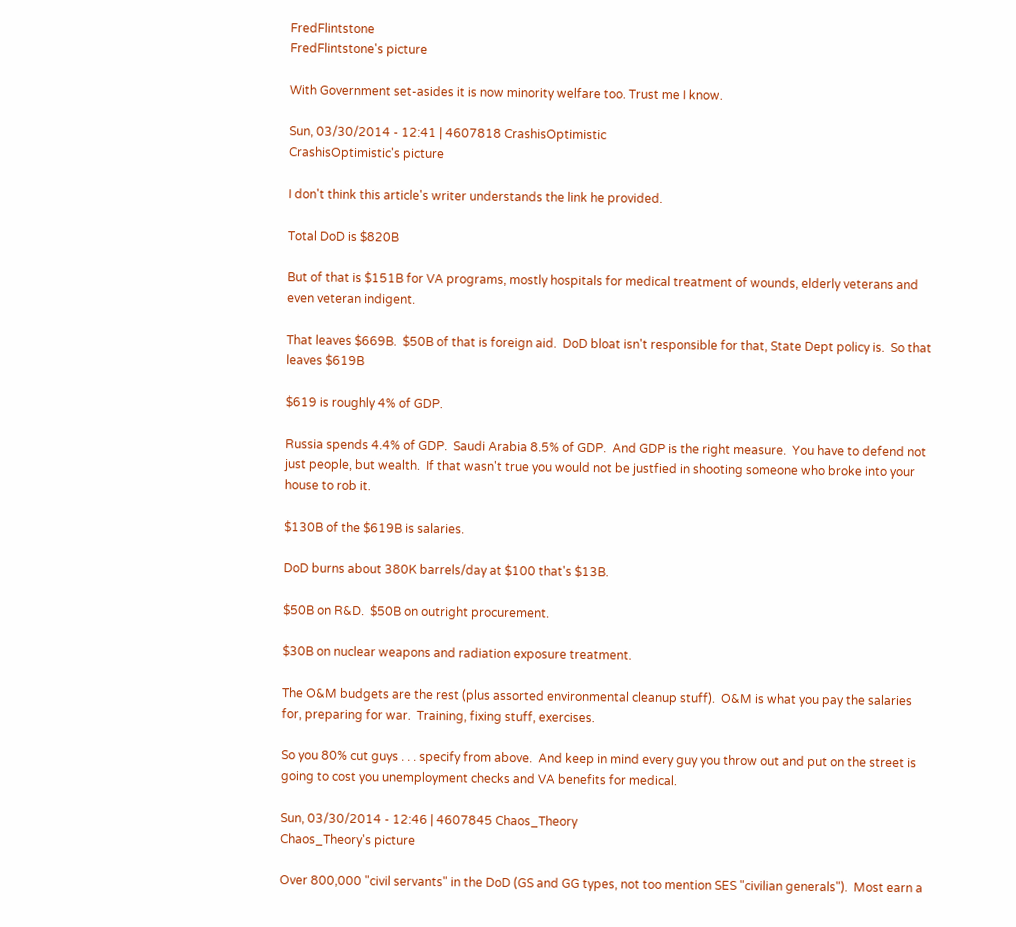FredFlintstone
FredFlintstone's picture

With Government set-asides it is now minority welfare too. Trust me I know.

Sun, 03/30/2014 - 12:41 | 4607818 CrashisOptimistic
CrashisOptimistic's picture

I don't think this article's writer understands the link he provided.

Total DoD is $820B

But of that is $151B for VA programs, mostly hospitals for medical treatment of wounds, elderly veterans and even veteran indigent.

That leaves $669B.  $50B of that is foreign aid.  DoD bloat isn't responsible for that, State Dept policy is.  So that leaves $619B

$619 is roughly 4% of GDP.

Russia spends 4.4% of GDP.  Saudi Arabia 8.5% of GDP.  And GDP is the right measure.  You have to defend not just people, but wealth.  If that wasn't true you would not be justfied in shooting someone who broke into your house to rob it.

$130B of the $619B is salaries.

DoD burns about 380K barrels/day at $100 that's $13B.

$50B on R&D.  $50B on outright procurement.

$30B on nuclear weapons and radiation exposure treatment.

The O&M budgets are the rest (plus assorted environmental cleanup stuff).  O&M is what you pay the salaries for, preparing for war.  Training, fixing stuff, exercises.

So you 80% cut guys . . . specify from above.  And keep in mind every guy you throw out and put on the street is going to cost you unemployment checks and VA benefits for medical.

Sun, 03/30/2014 - 12:46 | 4607845 Chaos_Theory
Chaos_Theory's picture

Over 800,000 "civil servants" in the DoD (GS and GG types, not too mention SES "civilian generals").  Most earn a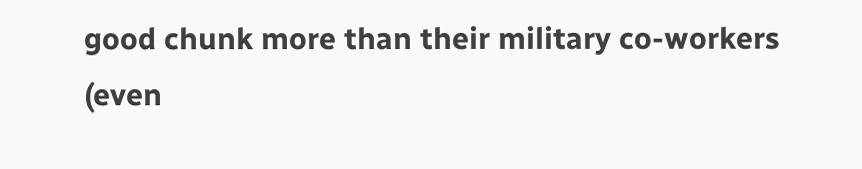good chunk more than their military co-workers (even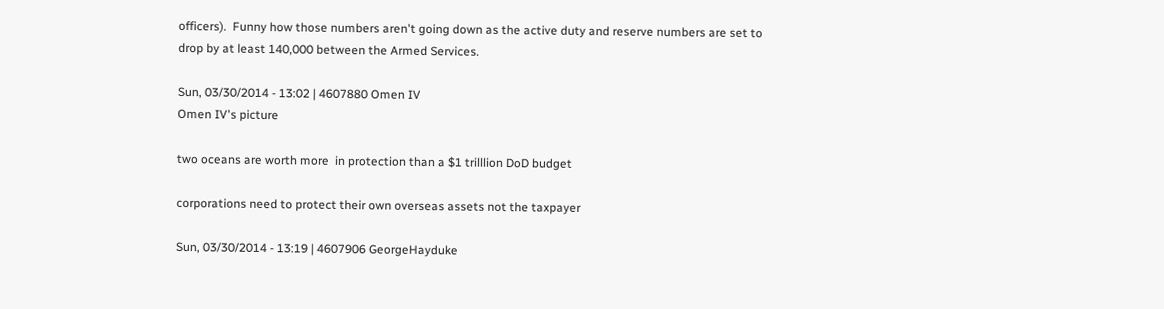officers).  Funny how those numbers aren't going down as the active duty and reserve numbers are set to drop by at least 140,000 between the Armed Services.

Sun, 03/30/2014 - 13:02 | 4607880 Omen IV
Omen IV's picture

two oceans are worth more  in protection than a $1 trilllion DoD budget

corporations need to protect their own overseas assets not the taxpayer

Sun, 03/30/2014 - 13:19 | 4607906 GeorgeHayduke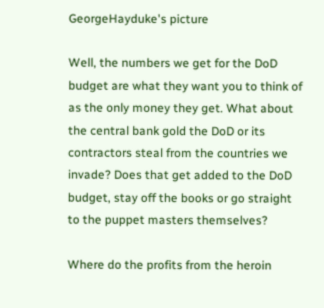GeorgeHayduke's picture

Well, the numbers we get for the DoD budget are what they want you to think of as the only money they get. What about the central bank gold the DoD or its contractors steal from the countries we invade? Does that get added to the DoD budget, stay off the books or go straight to the puppet masters themselves?

Where do the profits from the heroin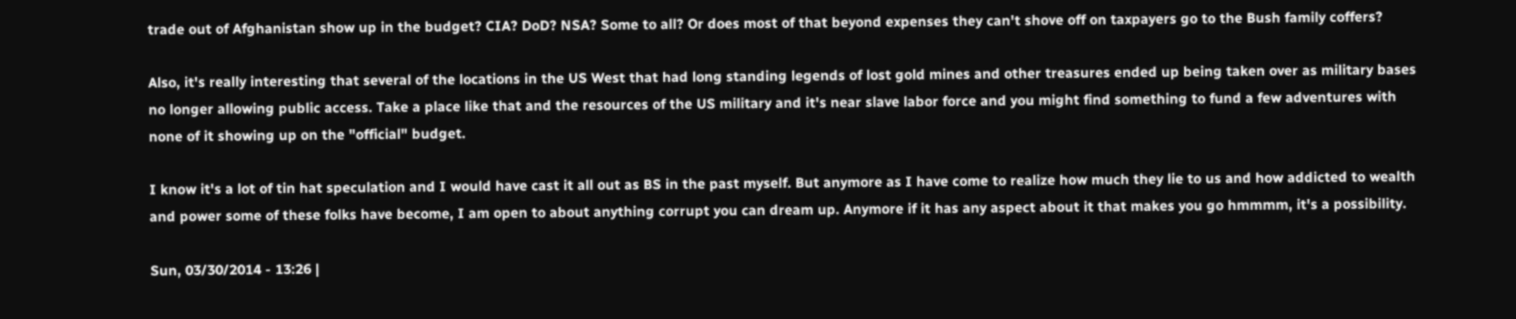trade out of Afghanistan show up in the budget? CIA? DoD? NSA? Some to all? Or does most of that beyond expenses they can't shove off on taxpayers go to the Bush family coffers?

Also, it's really interesting that several of the locations in the US West that had long standing legends of lost gold mines and other treasures ended up being taken over as military bases no longer allowing public access. Take a place like that and the resources of the US military and it's near slave labor force and you might find something to fund a few adventures with none of it showing up on the "official" budget.

I know it's a lot of tin hat speculation and I would have cast it all out as BS in the past myself. But anymore as I have come to realize how much they lie to us and how addicted to wealth and power some of these folks have become, I am open to about anything corrupt you can dream up. Anymore if it has any aspect about it that makes you go hmmmm, it's a possibility.

Sun, 03/30/2014 - 13:26 |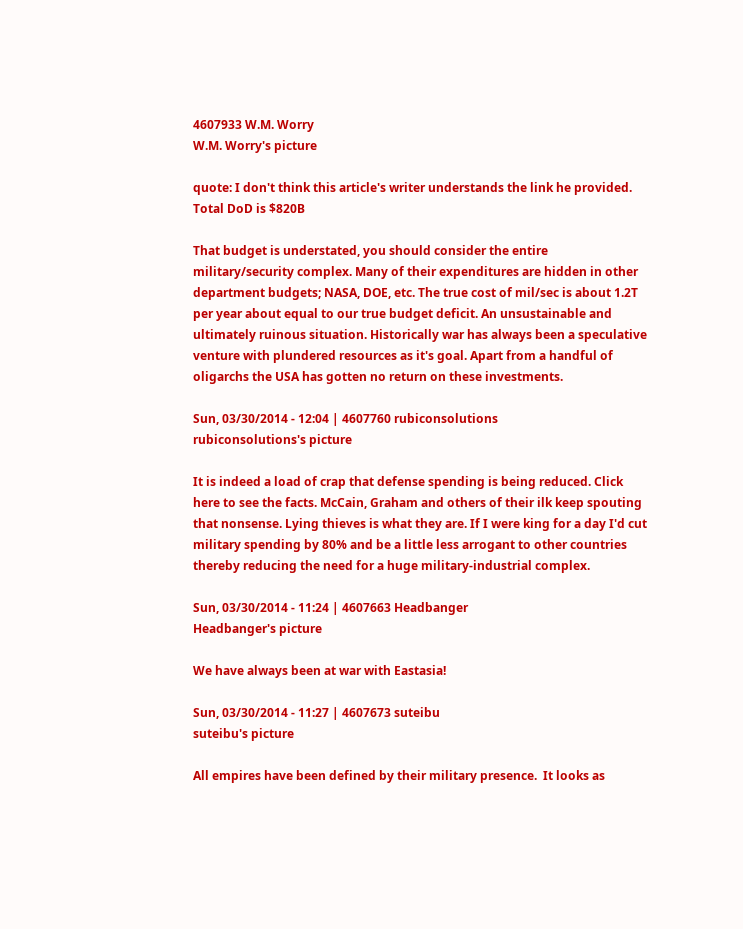4607933 W.M. Worry
W.M. Worry's picture

quote: I don't think this article's writer understands the link he provided. Total DoD is $820B

That budget is understated, you should consider the entire military/security complex. Many of their expenditures are hidden in other department budgets; NASA, DOE, etc. The true cost of mil/sec is about 1.2T per year about equal to our true budget deficit. An unsustainable and ultimately ruinous situation. Historically war has always been a speculative venture with plundered resources as it's goal. Apart from a handful of oligarchs the USA has gotten no return on these investments.

Sun, 03/30/2014 - 12:04 | 4607760 rubiconsolutions
rubiconsolutions's picture

It is indeed a load of crap that defense spending is being reduced. Click here to see the facts. McCain, Graham and others of their ilk keep spouting that nonsense. Lying thieves is what they are. If I were king for a day I'd cut military spending by 80% and be a little less arrogant to other countries thereby reducing the need for a huge military-industrial complex.

Sun, 03/30/2014 - 11:24 | 4607663 Headbanger
Headbanger's picture

We have always been at war with Eastasia!

Sun, 03/30/2014 - 11:27 | 4607673 suteibu
suteibu's picture

All empires have been defined by their military presence.  It looks as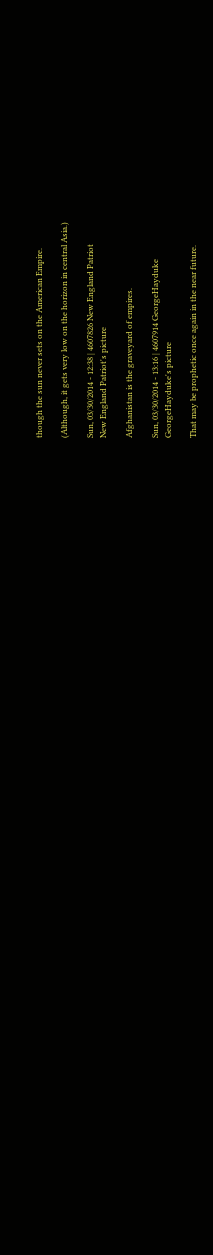though the sun never sets on the American Empire.

(Although, it gets very low on the horizon in central Asia.)

Sun, 03/30/2014 - 12:38 | 4607826 New England Patriot
New England Patriot's picture

Afghanistan is the graveyard of empires.

Sun, 03/30/2014 - 13:16 | 4607914 GeorgeHayduke
GeorgeHayduke's picture

That may be prophetic once again in the near future.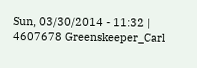Sun, 03/30/2014 - 11:32 | 4607678 Greenskeeper_Carl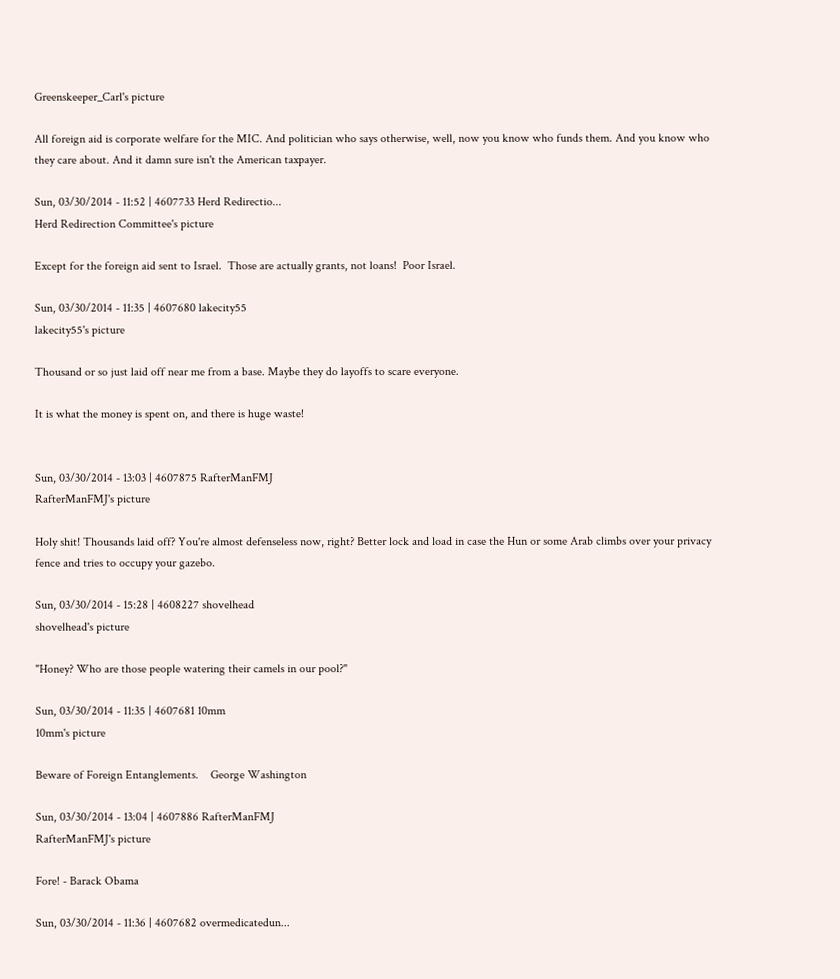Greenskeeper_Carl's picture

All foreign aid is corporate welfare for the MIC. And politician who says otherwise, well, now you know who funds them. And you know who they care about. And it damn sure isn't the American taxpayer.

Sun, 03/30/2014 - 11:52 | 4607733 Herd Redirectio...
Herd Redirection Committee's picture

Except for the foreign aid sent to Israel.  Those are actually grants, not loans!  Poor Israel.

Sun, 03/30/2014 - 11:35 | 4607680 lakecity55
lakecity55's picture

Thousand or so just laid off near me from a base. Maybe they do layoffs to scare everyone.

It is what the money is spent on, and there is huge waste!


Sun, 03/30/2014 - 13:03 | 4607875 RafterManFMJ
RafterManFMJ's picture

Holy shit! Thousands laid off? You're almost defenseless now, right? Better lock and load in case the Hun or some Arab climbs over your privacy fence and tries to occupy your gazebo.

Sun, 03/30/2014 - 15:28 | 4608227 shovelhead
shovelhead's picture

"Honey? Who are those people watering their camels in our pool?"

Sun, 03/30/2014 - 11:35 | 4607681 10mm
10mm's picture

Beware of Foreign Entanglements.    George Washington

Sun, 03/30/2014 - 13:04 | 4607886 RafterManFMJ
RafterManFMJ's picture

Fore! - Barack Obama

Sun, 03/30/2014 - 11:36 | 4607682 overmedicatedun...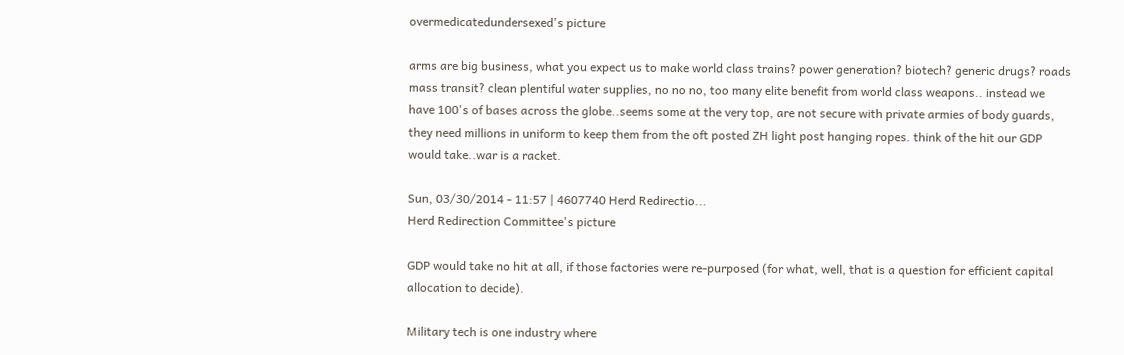overmedicatedundersexed's picture

arms are big business, what you expect us to make world class trains? power generation? biotech? generic drugs? roads mass transit? clean plentiful water supplies, no no no, too many elite benefit from world class weapons.. instead we have 100's of bases across the globe..seems some at the very top, are not secure with private armies of body guards, they need millions in uniform to keep them from the oft posted ZH light post hanging ropes. think of the hit our GDP would take..war is a racket.

Sun, 03/30/2014 - 11:57 | 4607740 Herd Redirectio...
Herd Redirection Committee's picture

GDP would take no hit at all, if those factories were re-purposed (for what, well, that is a question for efficient capital allocation to decide).

Military tech is one industry where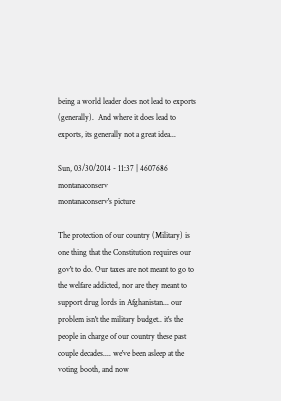being a world leader does not lead to exports (generally).  And where it does lead to exports, its generally not a great idea...

Sun, 03/30/2014 - 11:37 | 4607686 montanaconserv
montanaconserv's picture

The protection of our country (Military) is one thing that the Constitution requires our gov't to do. Our taxes are not meant to go to the welfare addicted, nor are they meant to support drug lords in Afghanistan... our problem isn't the military budget.. it's the people in charge of our country these past couple decades.... we've been asleep at the voting booth, and now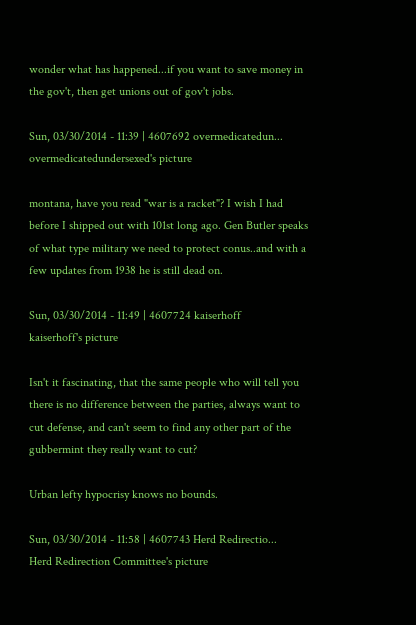wonder what has happened...if you want to save money in the gov't, then get unions out of gov't jobs.

Sun, 03/30/2014 - 11:39 | 4607692 overmedicatedun...
overmedicatedundersexed's picture

montana, have you read "war is a racket"? I wish I had before I shipped out with 101st long ago. Gen Butler speaks of what type military we need to protect conus..and with a few updates from 1938 he is still dead on.

Sun, 03/30/2014 - 11:49 | 4607724 kaiserhoff
kaiserhoff's picture

Isn't it fascinating, that the same people who will tell you there is no difference between the parties, always want to cut defense, and can't seem to find any other part of the gubbermint they really want to cut?

Urban lefty hypocrisy knows no bounds.

Sun, 03/30/2014 - 11:58 | 4607743 Herd Redirectio...
Herd Redirection Committee's picture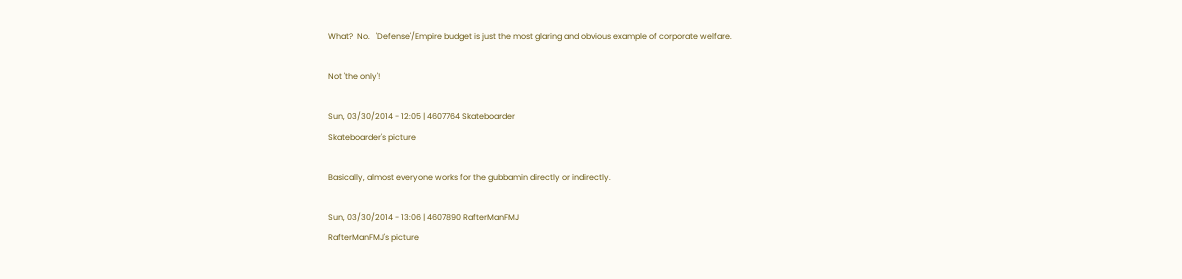What?  No.   'Defense'/Empire budget is just the most glaring and obvious example of corporate welfare.

Not 'the only'!

Sun, 03/30/2014 - 12:05 | 4607764 Skateboarder
Skateboarder's picture

Basically, almost everyone works for the gubbamin directly or indirectly.

Sun, 03/30/2014 - 13:06 | 4607890 RafterManFMJ
RafterManFMJ's picture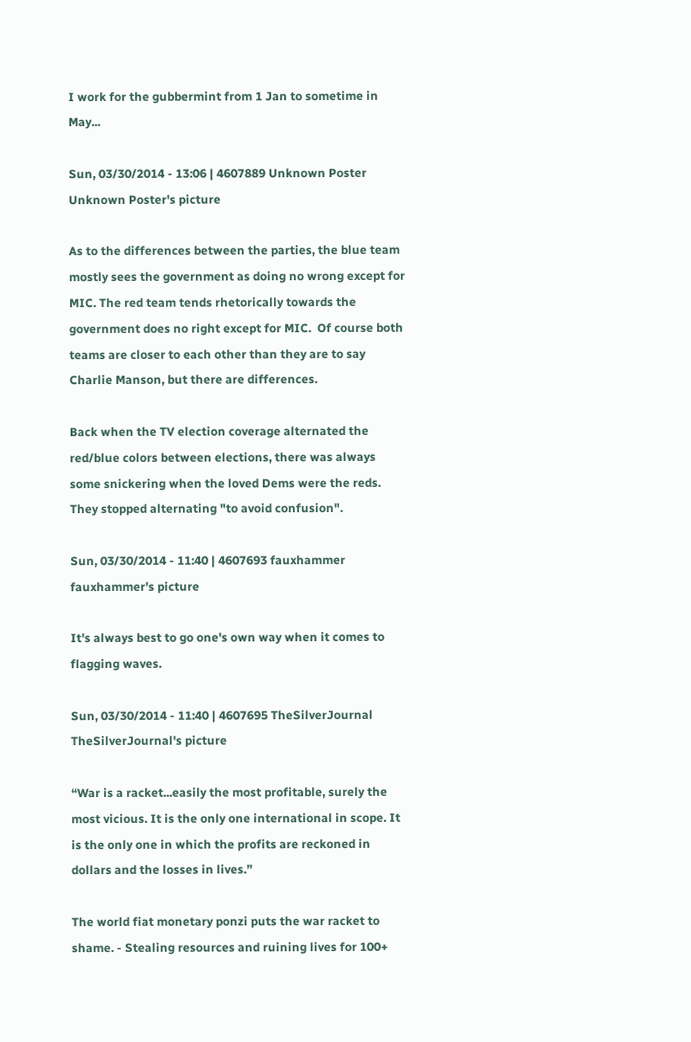I work for the gubbermint from 1 Jan to sometime in May...

Sun, 03/30/2014 - 13:06 | 4607889 Unknown Poster
Unknown Poster's picture

As to the differences between the parties, the blue team mostly sees the government as doing no wrong except for MIC. The red team tends rhetorically towards the government does no right except for MIC.  Of course both teams are closer to each other than they are to say Charlie Manson, but there are differences.

Back when the TV election coverage alternated the red/blue colors between elections, there was always some snickering when the loved Dems were the reds. They stopped alternating "to avoid confusion".

Sun, 03/30/2014 - 11:40 | 4607693 fauxhammer
fauxhammer's picture

It's always best to go one's own way when it comes to flagging waves.

Sun, 03/30/2014 - 11:40 | 4607695 TheSilverJournal
TheSilverJournal's picture

“War is a racket...easily the most profitable, surely the most vicious. It is the only one international in scope. It is the only one in which the profits are reckoned in dollars and the losses in lives.”

The world fiat monetary ponzi puts the war racket to shame. - Stealing resources and ruining lives for 100+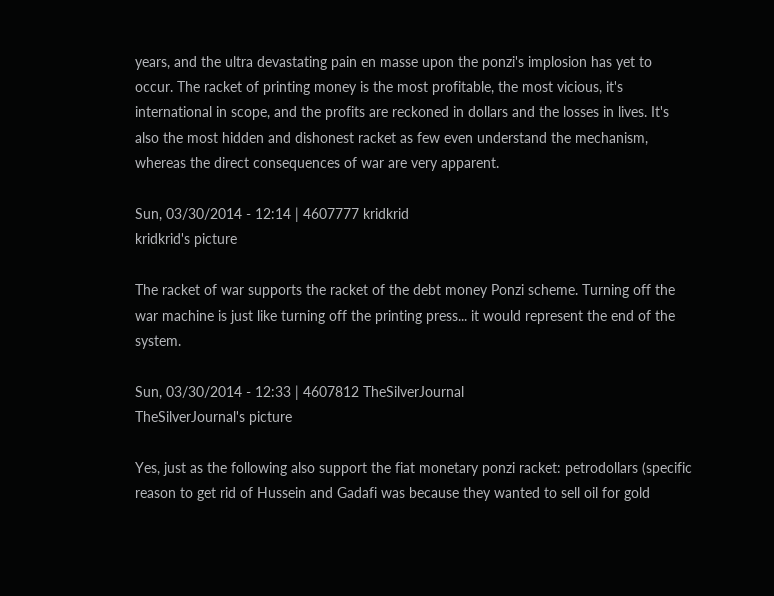years, and the ultra devastating pain en masse upon the ponzi's implosion has yet to occur. The racket of printing money is the most profitable, the most vicious, it's international in scope, and the profits are reckoned in dollars and the losses in lives. It's also the most hidden and dishonest racket as few even understand the mechanism, whereas the direct consequences of war are very apparent.

Sun, 03/30/2014 - 12:14 | 4607777 kridkrid
kridkrid's picture

The racket of war supports the racket of the debt money Ponzi scheme. Turning off the war machine is just like turning off the printing press... it would represent the end of the system.

Sun, 03/30/2014 - 12:33 | 4607812 TheSilverJournal
TheSilverJournal's picture

Yes, just as the following also support the fiat monetary ponzi racket: petrodollars (specific reason to get rid of Hussein and Gadafi was because they wanted to sell oil for gold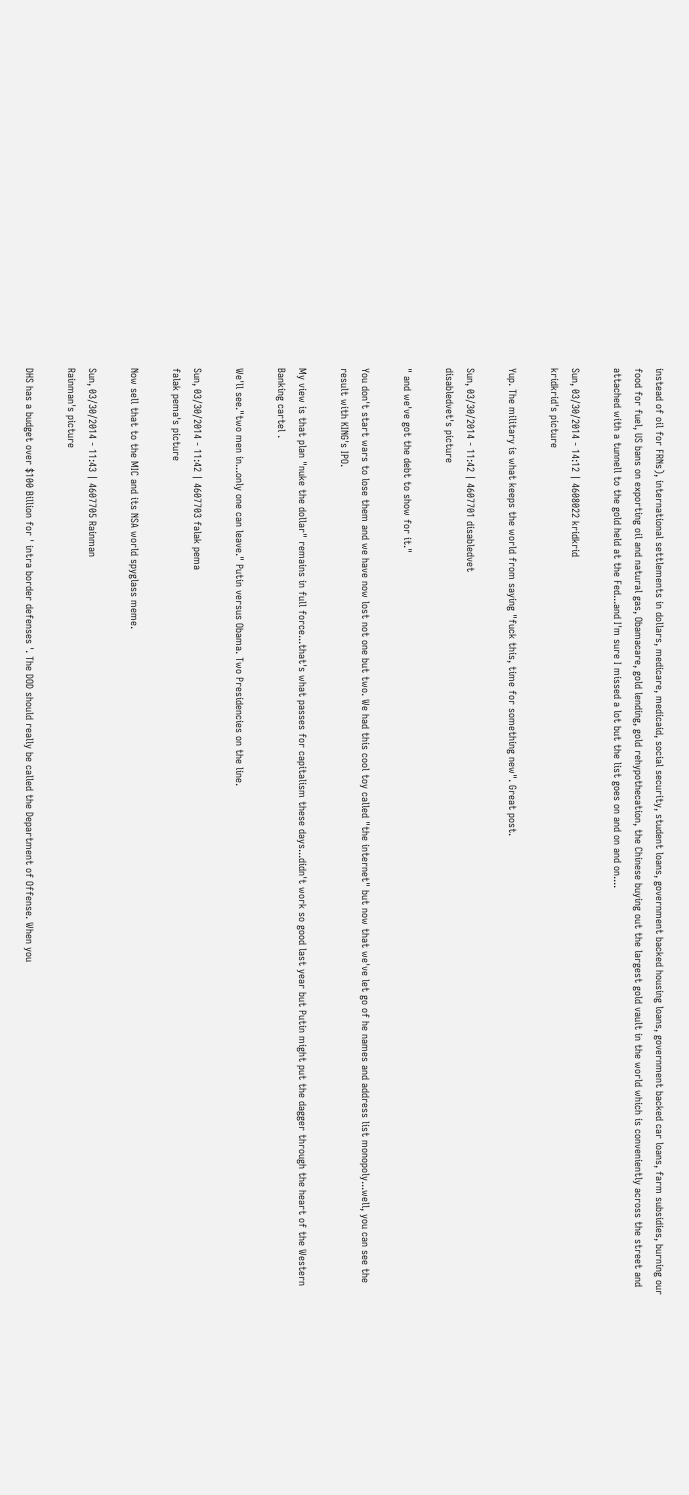instead of oil for FRNs), international settlements in dollars, medicare, medicaid, social security, student loans, government backed housing loans, government backed car loans, farm subsidies, burning our food for fuel, US bans on exporting oil and natural gas, Obamacare, gold lending, gold rehypothecation, the Chinese buying out the largest gold vault in the world which is conveniently across the street and attached with a tunnell to the gold held at the Fed...and I'm sure I missed a lot but the list goes on and on and on....

Sun, 03/30/2014 - 14:12 | 4608022 kridkrid
kridkrid's picture

Yup. The military is what keeps the world from saying "fuck this, time for something new". Great post.

Sun, 03/30/2014 - 11:42 | 4607701 disabledvet
disabledvet's picture

" and we've got the debt to show for it."

You don't start wars to lose them and we have now lost not one but two. We had this cool toy called "the internet" but now that we've let go of he names and address list monopoly...well, you can see the result with KING's IPO.

My view is that plan "nuke the dollar" remains in full force...that's what passes for capitalism these days...didn't work so good last year but Putin might put the dagger through the heart of the Western Banking cartel .

We'll see."two men in...only one can leave." Putin versus Obama. Two Presidencies on the line.

Sun, 03/30/2014 - 11:42 | 4607703 falak pema
falak pema's picture

Now sell that to the MIC and its NSA world spyglass meme.

Sun, 03/30/2014 - 11:43 | 4607705 Rainman
Rainman's picture

DHS has a budget over $100 Billion for ' intra border defenses '. The DOD should really be called the Department of Offense. When you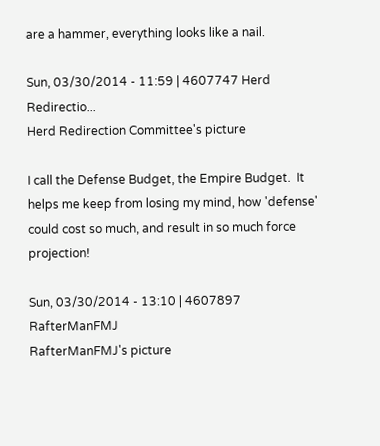are a hammer, everything looks like a nail.

Sun, 03/30/2014 - 11:59 | 4607747 Herd Redirectio...
Herd Redirection Committee's picture

I call the Defense Budget, the Empire Budget.  It helps me keep from losing my mind, how 'defense' could cost so much, and result in so much force projection!

Sun, 03/30/2014 - 13:10 | 4607897 RafterManFMJ
RafterManFMJ's picture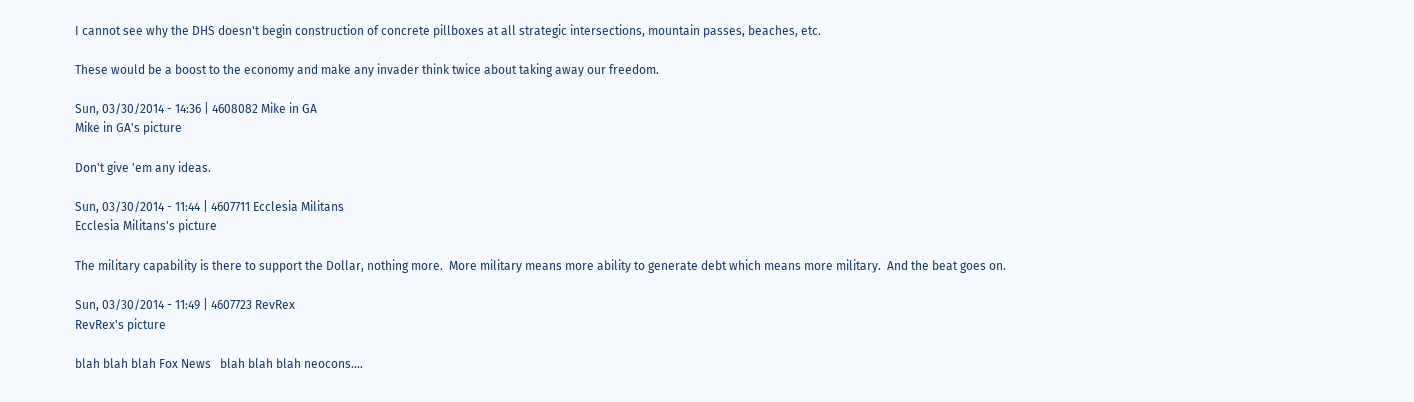I cannot see why the DHS doesn't begin construction of concrete pillboxes at all strategic intersections, mountain passes, beaches, etc.

These would be a boost to the economy and make any invader think twice about taking away our freedom.

Sun, 03/30/2014 - 14:36 | 4608082 Mike in GA
Mike in GA's picture

Don't give 'em any ideas.

Sun, 03/30/2014 - 11:44 | 4607711 Ecclesia Militans
Ecclesia Militans's picture

The military capability is there to support the Dollar, nothing more.  More military means more ability to generate debt which means more military.  And the beat goes on.

Sun, 03/30/2014 - 11:49 | 4607723 RevRex
RevRex's picture

blah blah blah Fox News   blah blah blah neocons....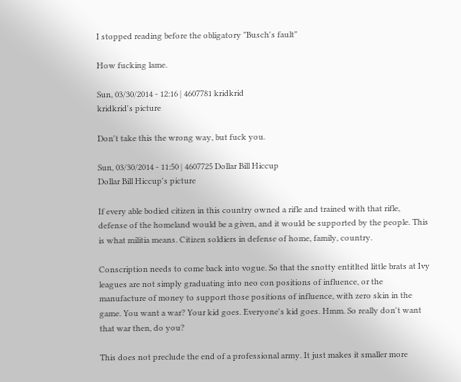I stopped reading before the obligatory "Busch's fault"

How fucking lame.

Sun, 03/30/2014 - 12:16 | 4607781 kridkrid
kridkrid's picture

Don't take this the wrong way, but fuck you.

Sun, 03/30/2014 - 11:50 | 4607725 Dollar Bill Hiccup
Dollar Bill Hiccup's picture

If every able bodied citizen in this country owned a rifle and trained with that rifle, defense of the homeland would be a given, and it would be supported by the people. This is what militia means. Citizen soldiers in defense of home, family, country.

Conscription needs to come back into vogue. So that the snotty entitlted little brats at Ivy leagues are not simply graduating into neo con positions of influence, or the manufacture of money to support those positions of influence, with zero skin in the game. You want a war? Your kid goes. Everyone's kid goes. Hmm. So really don't want that war then, do you?

This does not preclude the end of a professional army. It just makes it smaller more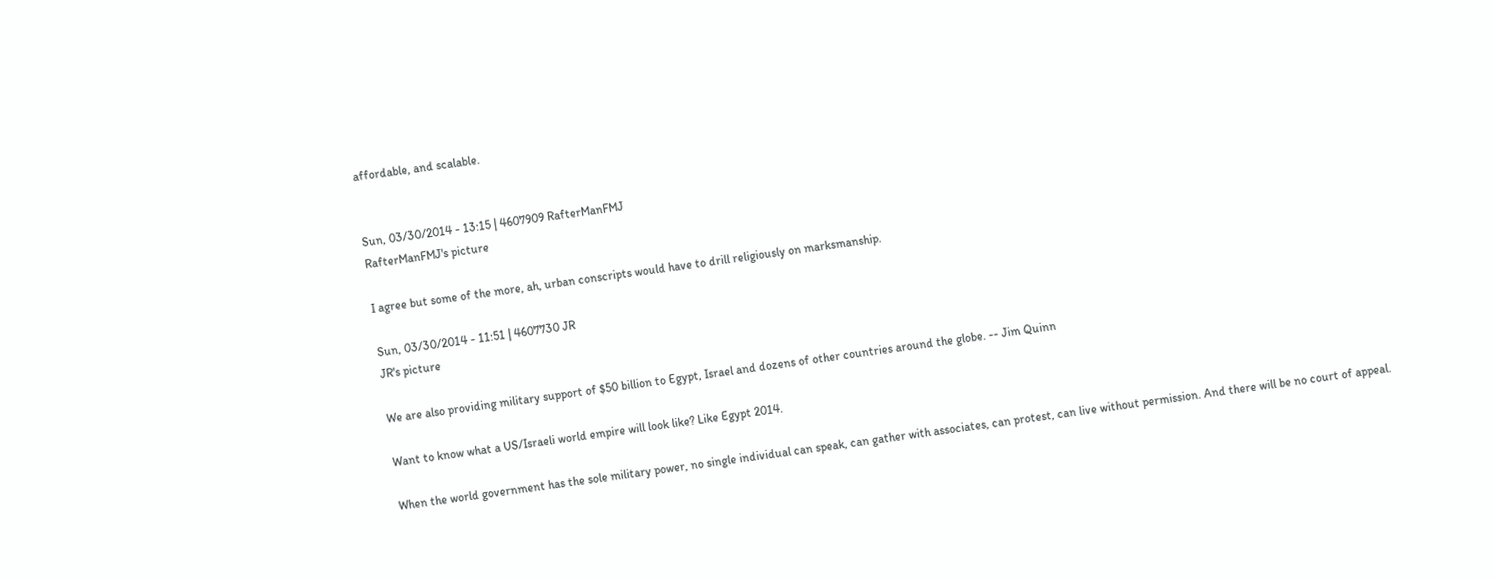affordable, and scalable.


Sun, 03/30/2014 - 13:15 | 4607909 RafterManFMJ
RafterManFMJ's picture

I agree but some of the more, ah, urban conscripts would have to drill religiously on marksmanship.

Sun, 03/30/2014 - 11:51 | 4607730 JR
JR's picture

We are also providing military support of $50 billion to Egypt, Israel and dozens of other countries around the globe. -- Jim Quinn

Want to know what a US/Israeli world empire will look like? Like Egypt 2014.

When the world government has the sole military power, no single individual can speak, can gather with associates, can protest, can live without permission. And there will be no court of appeal.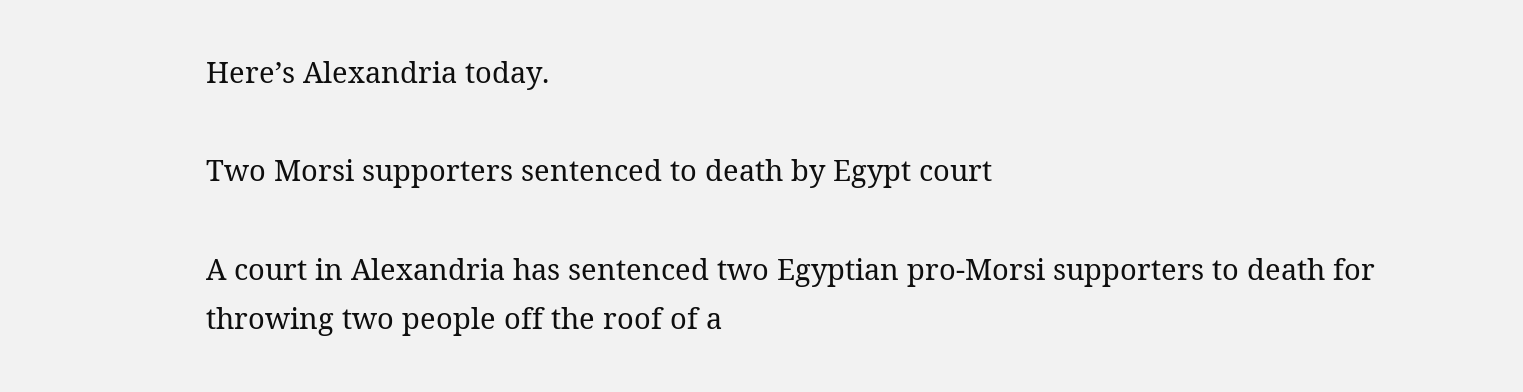Here’s Alexandria today.

Two Morsi supporters sentenced to death by Egypt court

A court in Alexandria has sentenced two Egyptian pro-Morsi supporters to death for throwing two people off the roof of a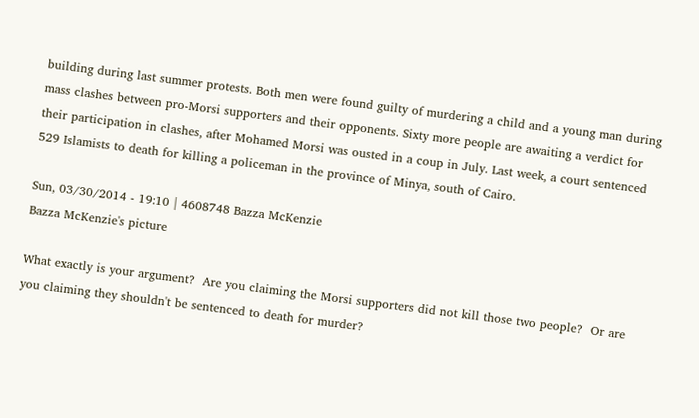building during last summer protests. Both men were found guilty of murdering a child and a young man during mass clashes between pro-Morsi supporters and their opponents. Sixty more people are awaiting a verdict for their participation in clashes, after Mohamed Morsi was ousted in a coup in July. Last week, a court sentenced 529 Islamists to death for killing a policeman in the province of Minya, south of Cairo.

Sun, 03/30/2014 - 19:10 | 4608748 Bazza McKenzie
Bazza McKenzie's picture

What exactly is your argument?  Are you claiming the Morsi supporters did not kill those two people?  Or are you claiming they shouldn't be sentenced to death for murder?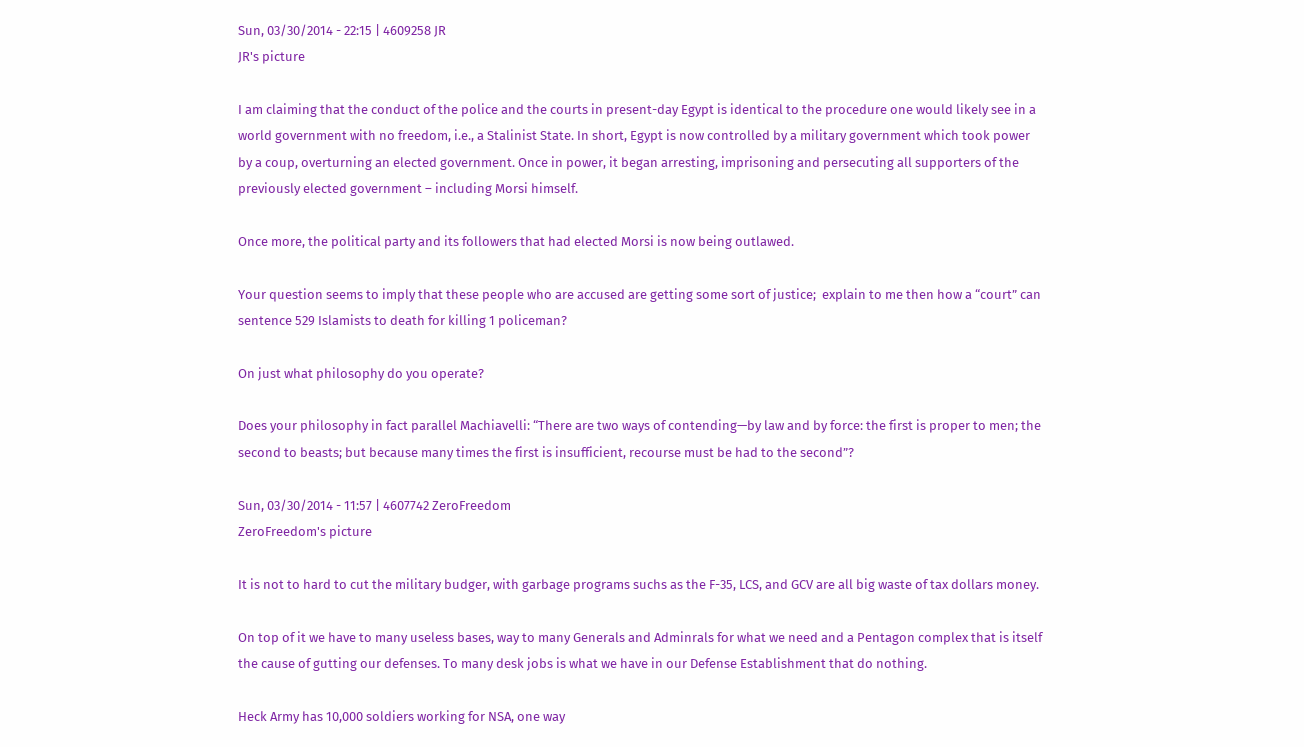Sun, 03/30/2014 - 22:15 | 4609258 JR
JR's picture

I am claiming that the conduct of the police and the courts in present-day Egypt is identical to the procedure one would likely see in a world government with no freedom, i.e., a Stalinist State. In short, Egypt is now controlled by a military government which took power by a coup, overturning an elected government. Once in power, it began arresting, imprisoning and persecuting all supporters of the previously elected government – including Morsi himself.

Once more, the political party and its followers that had elected Morsi is now being outlawed.

Your question seems to imply that these people who are accused are getting some sort of justice;  explain to me then how a “court” can sentence 529 Islamists to death for killing 1 policeman?

On just what philosophy do you operate?

Does your philosophy in fact parallel Machiavelli: “There are two ways of contending—by law and by force: the first is proper to men; the second to beasts; but because many times the first is insufficient, recourse must be had to the second”?

Sun, 03/30/2014 - 11:57 | 4607742 ZeroFreedom
ZeroFreedom's picture

It is not to hard to cut the military budger, with garbage programs suchs as the F-35, LCS, and GCV are all big waste of tax dollars money.

On top of it we have to many useless bases, way to many Generals and Adminrals for what we need and a Pentagon complex that is itself the cause of gutting our defenses. To many desk jobs is what we have in our Defense Establishment that do nothing.

Heck Army has 10,000 soldiers working for NSA, one way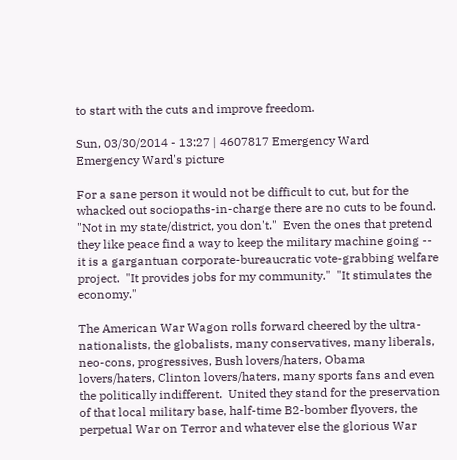to start with the cuts and improve freedom.

Sun, 03/30/2014 - 13:27 | 4607817 Emergency Ward
Emergency Ward's picture

For a sane person it would not be difficult to cut, but for the whacked out sociopaths-in-charge there are no cuts to be found.  "Not in my state/district, you don't."  Even the ones that pretend they like peace find a way to keep the military machine going -- it is a gargantuan corporate-bureaucratic vote-grabbing welfare project.  "It provides jobs for my community."  "It stimulates the economy."

The American War Wagon rolls forward cheered by the ultra-nationalists, the globalists, many conservatives, many liberals, neo-cons, progressives, Bush lovers/haters, Obama lovers/haters, Clinton lovers/haters, many sports fans and even the politically indifferent.  United they stand for the preservation of that local military base, half-time B2-bomber flyovers, the perpetual War on Terror and whatever else the glorious War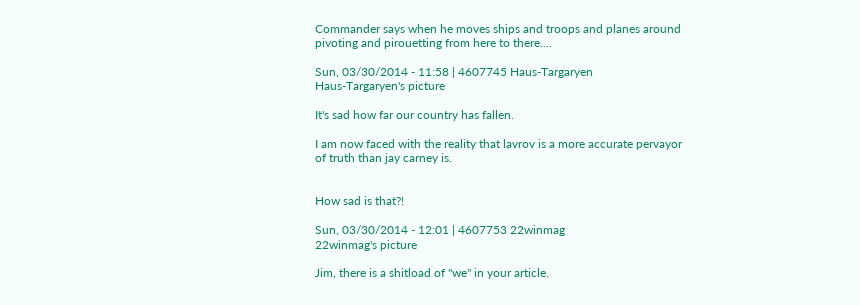Commander says when he moves ships and troops and planes around pivoting and pirouetting from here to there....

Sun, 03/30/2014 - 11:58 | 4607745 Haus-Targaryen
Haus-Targaryen's picture

It's sad how far our country has fallen.

I am now faced with the reality that lavrov is a more accurate pervayor of truth than jay carney is.


How sad is that?!

Sun, 03/30/2014 - 12:01 | 4607753 22winmag
22winmag's picture

Jim, there is a shitload of "we" in your article.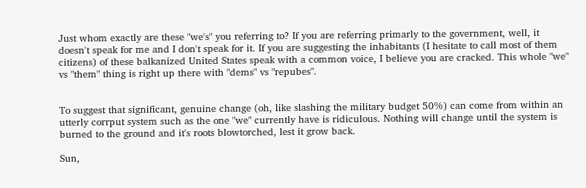Just whom exactly are these "we's" you referring to? If you are referring primarly to the government, well, it doesn't speak for me and I don't speak for it. If you are suggesting the inhabitants (I hesitate to call most of them citizens) of these balkanized United States speak with a common voice, I believe you are cracked. This whole "we" vs "them" thing is right up there with "dems" vs "repubes".


To suggest that significant, genuine change (oh, like slashing the military budget 50%) can come from within an utterly corrput system such as the one "we" currently have is ridiculous. Nothing will change until the system is burned to the ground and it's roots blowtorched, lest it grow back.

Sun,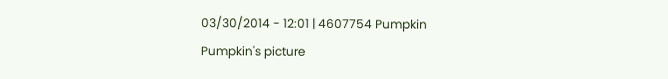03/30/2014 - 12:01 | 4607754 Pumpkin
Pumpkin's picture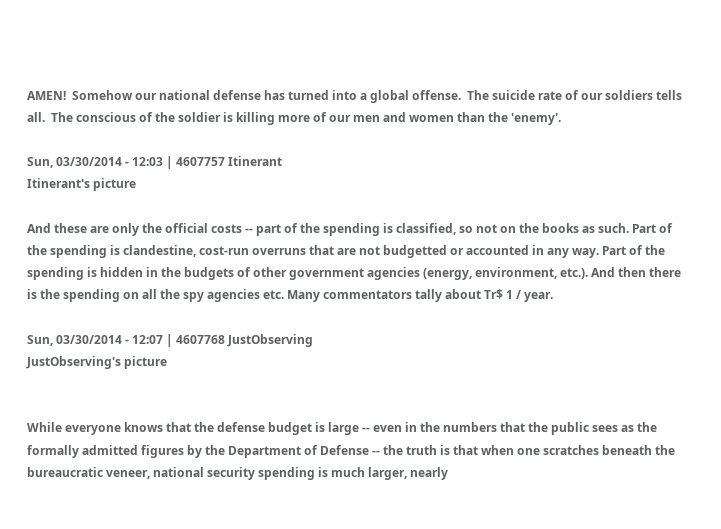AMEN!  Somehow our national defense has turned into a global offense.  The suicide rate of our soldiers tells all.  The conscious of the soldier is killing more of our men and women than the 'enemy'.

Sun, 03/30/2014 - 12:03 | 4607757 Itinerant
Itinerant's picture

And these are only the official costs -- part of the spending is classified, so not on the books as such. Part of the spending is clandestine, cost-run overruns that are not budgetted or accounted in any way. Part of the spending is hidden in the budgets of other government agencies (energy, environment, etc.). And then there is the spending on all the spy agencies etc. Many commentators tally about Tr$ 1 / year.

Sun, 03/30/2014 - 12:07 | 4607768 JustObserving
JustObserving's picture


While everyone knows that the defense budget is large -- even in the numbers that the public sees as the formally admitted figures by the Department of Defense -- the truth is that when one scratches beneath the bureaucratic veneer, national security spending is much larger, nearly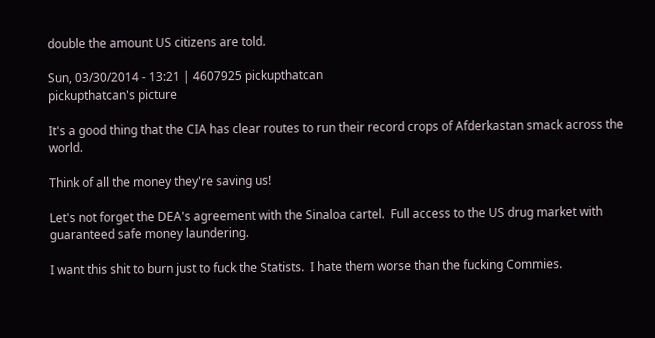double the amount US citizens are told.

Sun, 03/30/2014 - 13:21 | 4607925 pickupthatcan
pickupthatcan's picture

It's a good thing that the CIA has clear routes to run their record crops of Afderkastan smack across the world.

Think of all the money they're saving us!

Let's not forget the DEA's agreement with the Sinaloa cartel.  Full access to the US drug market with guaranteed safe money laundering.

I want this shit to burn just to fuck the Statists.  I hate them worse than the fucking Commies.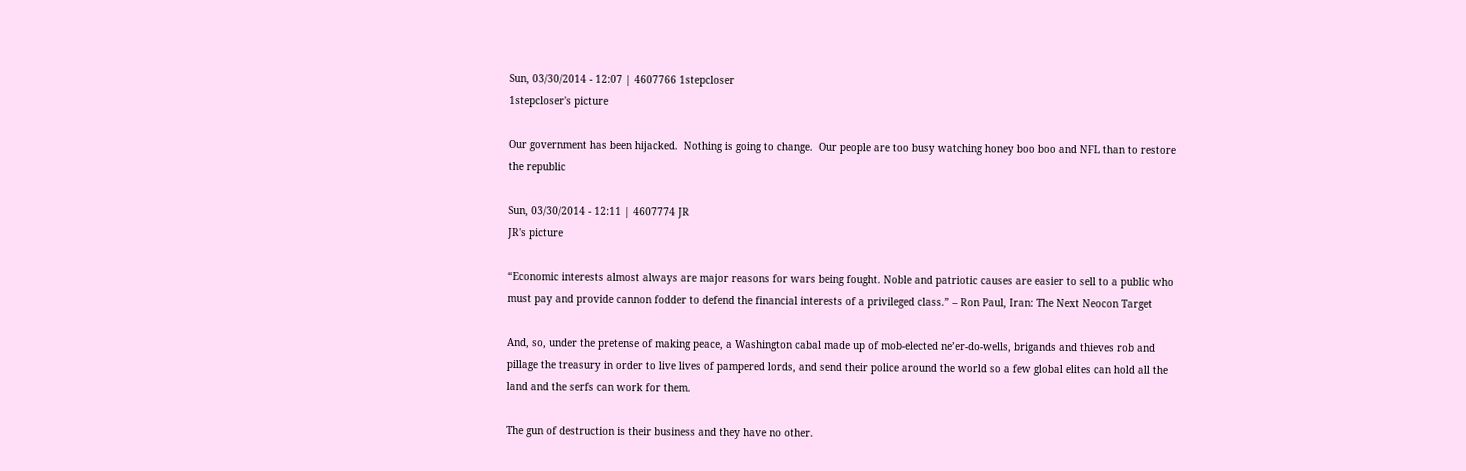Sun, 03/30/2014 - 12:07 | 4607766 1stepcloser
1stepcloser's picture

Our government has been hijacked.  Nothing is going to change.  Our people are too busy watching honey boo boo and NFL than to restore the republic

Sun, 03/30/2014 - 12:11 | 4607774 JR
JR's picture

“Economic interests almost always are major reasons for wars being fought. Noble and patriotic causes are easier to sell to a public who must pay and provide cannon fodder to defend the financial interests of a privileged class.” – Ron Paul, Iran: The Next Neocon Target

And, so, under the pretense of making peace, a Washington cabal made up of mob-elected ne’er-do-wells, brigands and thieves rob and pillage the treasury in order to live lives of pampered lords, and send their police around the world so a few global elites can hold all the land and the serfs can work for them.

The gun of destruction is their business and they have no other.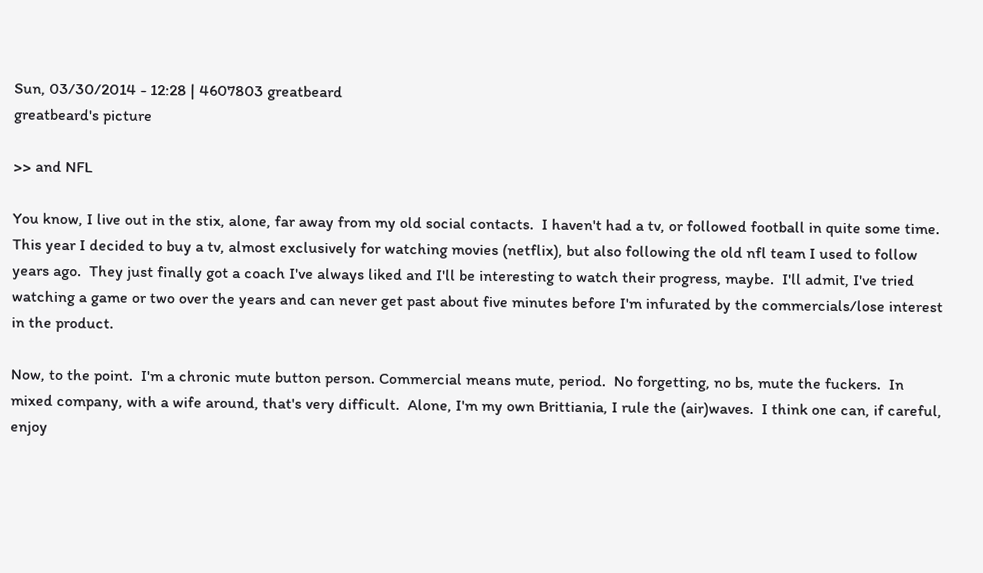Sun, 03/30/2014 - 12:28 | 4607803 greatbeard
greatbeard's picture

>> and NFL

You know, I live out in the stix, alone, far away from my old social contacts.  I haven't had a tv, or followed football in quite some time.  This year I decided to buy a tv, almost exclusively for watching movies (netflix), but also following the old nfl team I used to follow years ago.  They just finally got a coach I've always liked and I'll be interesting to watch their progress, maybe.  I'll admit, I've tried watching a game or two over the years and can never get past about five minutes before I'm infurated by the commercials/lose interest in the product.

Now, to the point.  I'm a chronic mute button person. Commercial means mute, period.  No forgetting, no bs, mute the fuckers.  In mixed company, with a wife around, that's very difficult.  Alone, I'm my own Brittiania, I rule the (air)waves.  I think one can, if careful, enjoy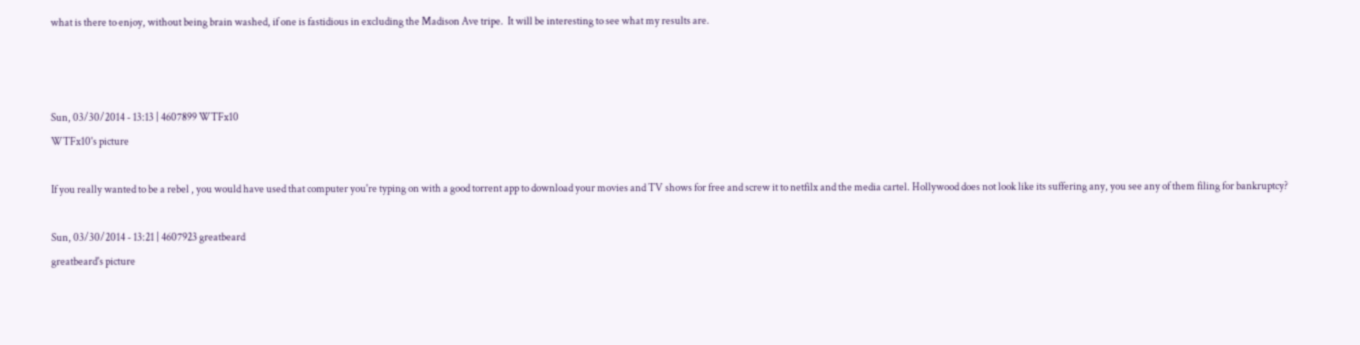what is there to enjoy, without being brain washed, if one is fastidious in excluding the Madison Ave tripe.  It will be interesting to see what my results are.



Sun, 03/30/2014 - 13:13 | 4607899 WTFx10
WTFx10's picture

If you really wanted to be a rebel , you would have used that computer you're typing on with a good torrent app to download your movies and TV shows for free and screw it to netfilx and the media cartel. Hollywood does not look like its suffering any, you see any of them filing for bankruptcy?

Sun, 03/30/2014 - 13:21 | 4607923 greatbeard
greatbeard's picture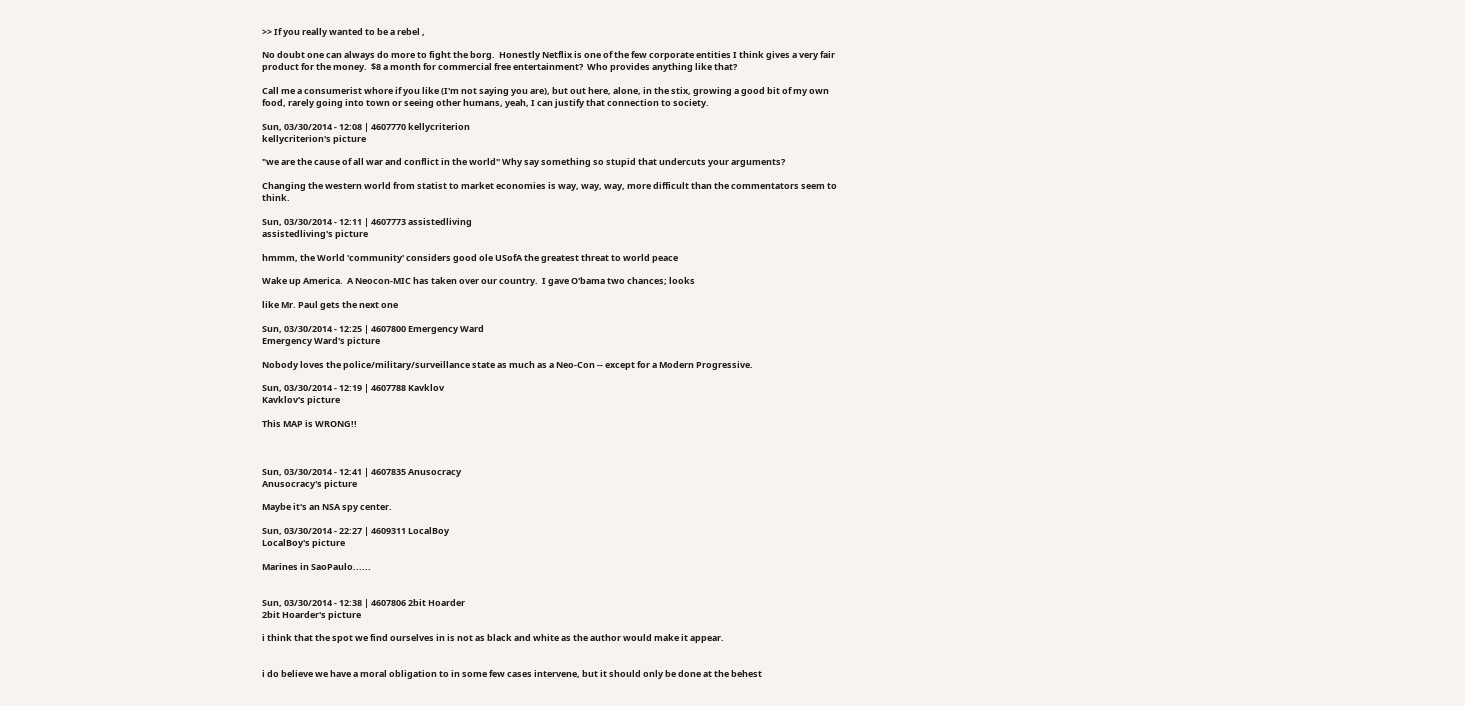>> If you really wanted to be a rebel ,

No doubt one can always do more to fight the borg.  Honestly Netflix is one of the few corporate entities I think gives a very fair product for the money.  $8 a month for commercial free entertainment?  Who provides anything like that?

Call me a consumerist whore if you like (I'm not saying you are), but out here, alone, in the stix, growing a good bit of my own food, rarely going into town or seeing other humans, yeah, I can justify that connection to society.

Sun, 03/30/2014 - 12:08 | 4607770 kellycriterion
kellycriterion's picture

"we are the cause of all war and conflict in the world" Why say something so stupid that undercuts your arguments?

Changing the western world from statist to market economies is way, way, way, more difficult than the commentators seem to think.

Sun, 03/30/2014 - 12:11 | 4607773 assistedliving
assistedliving's picture

hmmm, the World 'community' considers good ole USofA the greatest threat to world peace

Wake up America.  A Neocon-MIC has taken over our country.  I gave O'bama two chances; looks

like Mr. Paul gets the next one

Sun, 03/30/2014 - 12:25 | 4607800 Emergency Ward
Emergency Ward's picture

Nobody loves the police/military/surveillance state as much as a Neo-Con -- except for a Modern Progressive.

Sun, 03/30/2014 - 12:19 | 4607788 Kavklov
Kavklov's picture

This MAP is WRONG!!



Sun, 03/30/2014 - 12:41 | 4607835 Anusocracy
Anusocracy's picture

Maybe it's an NSA spy center.

Sun, 03/30/2014 - 22:27 | 4609311 LocalBoy
LocalBoy's picture

Marines in SaoPaulo......


Sun, 03/30/2014 - 12:38 | 4607806 2bit Hoarder
2bit Hoarder's picture

i think that the spot we find ourselves in is not as black and white as the author would make it appear.


i do believe we have a moral obligation to in some few cases intervene, but it should only be done at the behest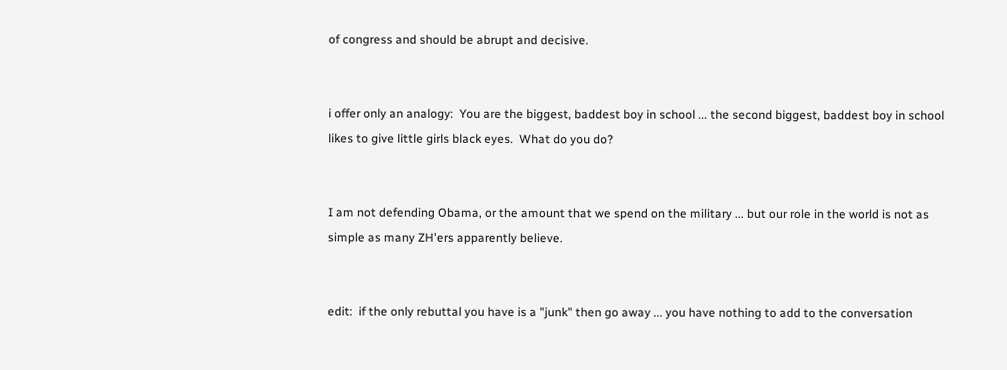of congress and should be abrupt and decisive.


i offer only an analogy:  You are the biggest, baddest boy in school ... the second biggest, baddest boy in school likes to give little girls black eyes.  What do you do?


I am not defending Obama, or the amount that we spend on the military ... but our role in the world is not as simple as many ZH'ers apparently believe.


edit:  if the only rebuttal you have is a "junk" then go away ... you have nothing to add to the conversation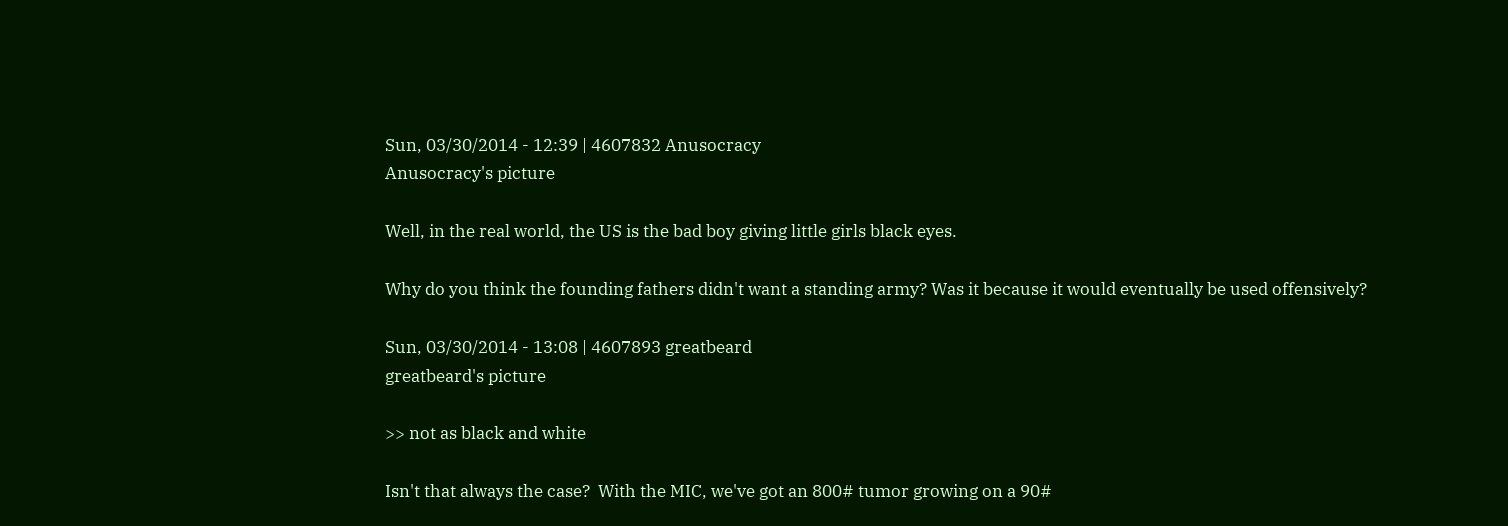Sun, 03/30/2014 - 12:39 | 4607832 Anusocracy
Anusocracy's picture

Well, in the real world, the US is the bad boy giving little girls black eyes.

Why do you think the founding fathers didn't want a standing army? Was it because it would eventually be used offensively?

Sun, 03/30/2014 - 13:08 | 4607893 greatbeard
greatbeard's picture

>> not as black and white

Isn't that always the case?  With the MIC, we've got an 800# tumor growing on a 90#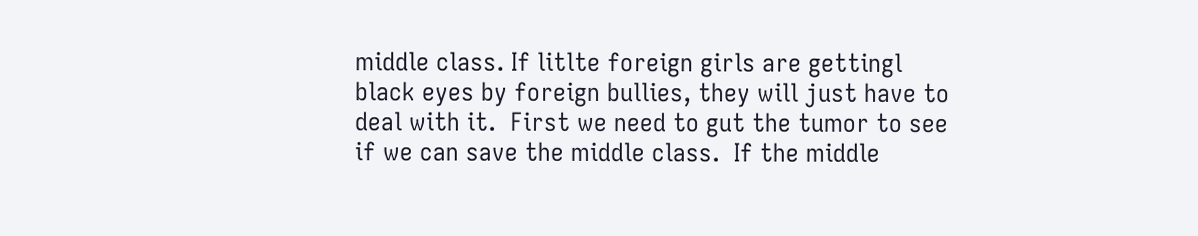middle class. If litlte foreign girls are gettingl black eyes by foreign bullies, they will just have to deal with it.  First we need to gut the tumor to see if we can save the middle class.  If the middle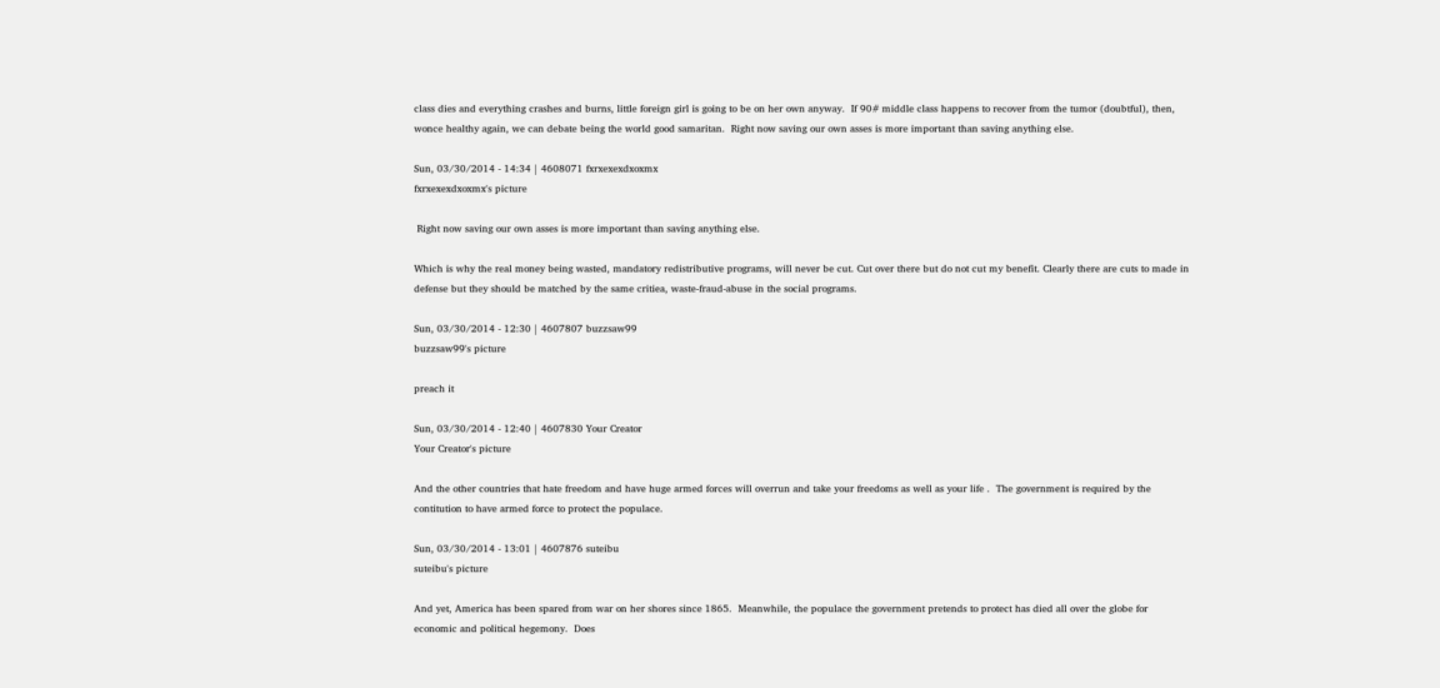class dies and everything crashes and burns, little foreign girl is going to be on her own anyway.  If 90# middle class happens to recover from the tumor (doubtful), then, wonce healthy again, we can debate being the world good samaritan.  Right now saving our own asses is more important than saving anything else.

Sun, 03/30/2014 - 14:34 | 4608071 fxrxexexdxoxmx
fxrxexexdxoxmx's picture

 Right now saving our own asses is more important than saving anything else.

Which is why the real money being wasted, mandatory redistributive programs, will never be cut. Cut over there but do not cut my benefit. Clearly there are cuts to made in defense but they should be matched by the same critiea, waste-fraud-abuse in the social programs.

Sun, 03/30/2014 - 12:30 | 4607807 buzzsaw99
buzzsaw99's picture

preach it

Sun, 03/30/2014 - 12:40 | 4607830 Your Creator
Your Creator's picture

And the other countries that hate freedom and have huge armed forces will overrun and take your freedoms as well as your life .  The government is required by the contitution to have armed force to protect the populace.

Sun, 03/30/2014 - 13:01 | 4607876 suteibu
suteibu's picture

And yet, America has been spared from war on her shores since 1865.  Meanwhile, the populace the government pretends to protect has died all over the globe for economic and political hegemony.  Does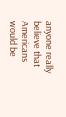anyone really believe that Americans would be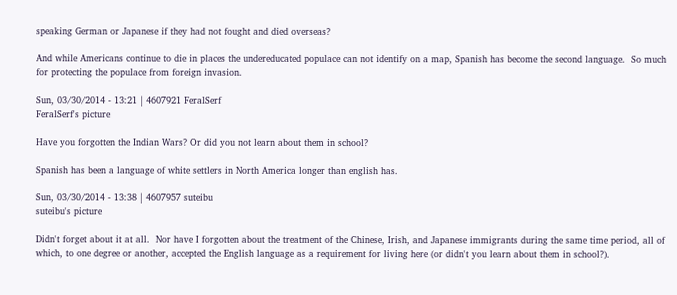speaking German or Japanese if they had not fought and died overseas?

And while Americans continue to die in places the undereducated populace can not identify on a map, Spanish has become the second language.  So much for protecting the populace from foreign invasion.

Sun, 03/30/2014 - 13:21 | 4607921 FeralSerf
FeralSerf's picture

Have you forgotten the Indian Wars? Or did you not learn about them in school?

Spanish has been a language of white settlers in North America longer than english has.

Sun, 03/30/2014 - 13:38 | 4607957 suteibu
suteibu's picture

Didn't forget about it at all.  Nor have I forgotten about the treatment of the Chinese, Irish, and Japanese immigrants during the same time period, all of which, to one degree or another, accepted the English language as a requirement for living here (or didn't you learn about them in school?).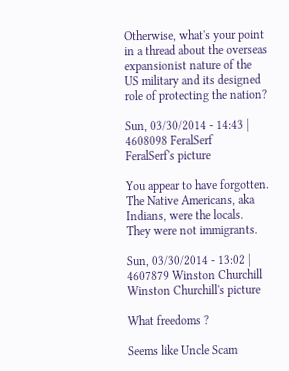Otherwise, what's your point in a thread about the overseas expansionist nature of the US military and its designed role of protecting the nation?

Sun, 03/30/2014 - 14:43 | 4608098 FeralSerf
FeralSerf's picture

You appear to have forgotten. The Native Americans, aka Indians, were the locals. They were not immigrants.

Sun, 03/30/2014 - 13:02 | 4607879 Winston Churchill
Winston Churchill's picture

What freedoms ?

Seems like Uncle Scam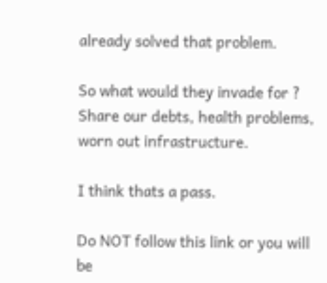already solved that problem.

So what would they invade for ? Share our debts, health problems, worn out infrastructure.

I think thats a pass.

Do NOT follow this link or you will be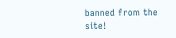banned from the site!